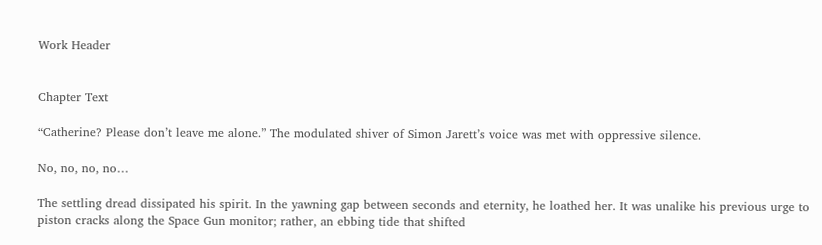Work Header


Chapter Text

“Catherine? Please don’t leave me alone.” The modulated shiver of Simon Jarett’s voice was met with oppressive silence.

No, no, no, no…

The settling dread dissipated his spirit. In the yawning gap between seconds and eternity, he loathed her. It was unalike his previous urge to piston cracks along the Space Gun monitor; rather, an ebbing tide that shifted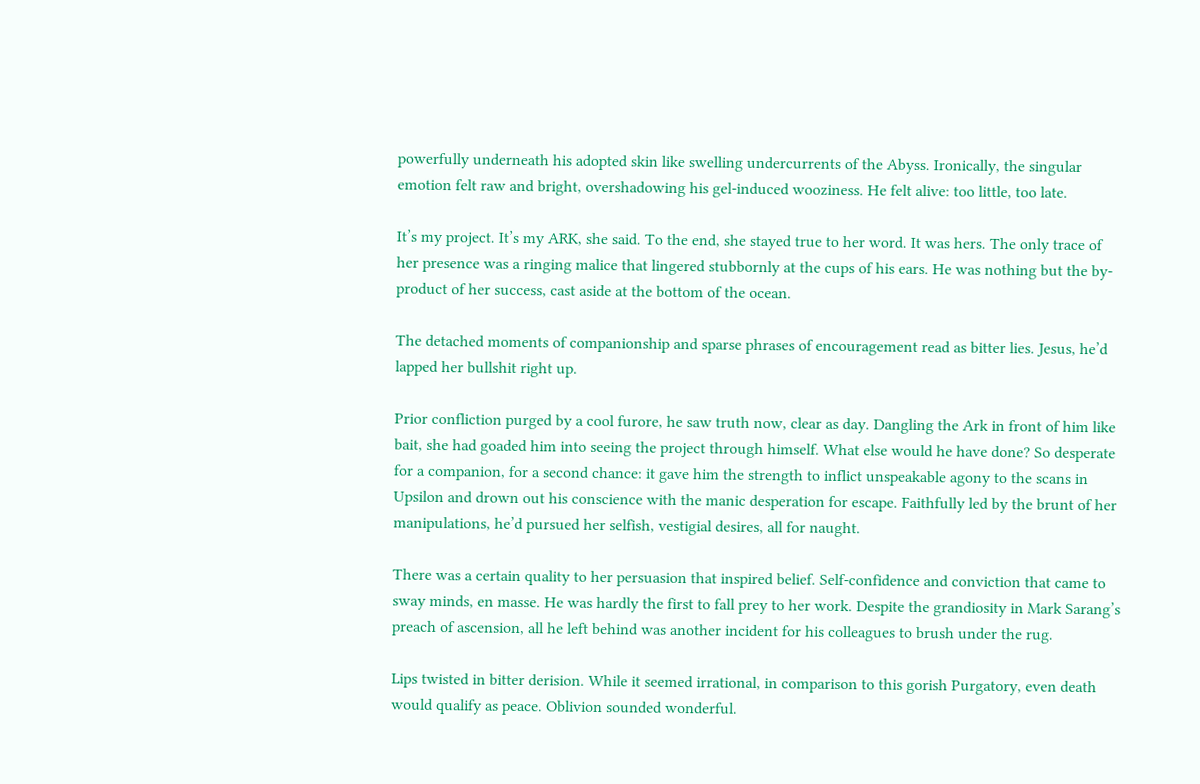powerfully underneath his adopted skin like swelling undercurrents of the Abyss. Ironically, the singular emotion felt raw and bright, overshadowing his gel-induced wooziness. He felt alive: too little, too late.

It’s my project. It’s my ARK, she said. To the end, she stayed true to her word. It was hers. The only trace of her presence was a ringing malice that lingered stubbornly at the cups of his ears. He was nothing but the by-product of her success, cast aside at the bottom of the ocean.

The detached moments of companionship and sparse phrases of encouragement read as bitter lies. Jesus, he’d lapped her bullshit right up.

Prior confliction purged by a cool furore, he saw truth now, clear as day. Dangling the Ark in front of him like bait, she had goaded him into seeing the project through himself. What else would he have done? So desperate for a companion, for a second chance: it gave him the strength to inflict unspeakable agony to the scans in Upsilon and drown out his conscience with the manic desperation for escape. Faithfully led by the brunt of her manipulations, he’d pursued her selfish, vestigial desires, all for naught.

There was a certain quality to her persuasion that inspired belief. Self-confidence and conviction that came to sway minds, en masse. He was hardly the first to fall prey to her work. Despite the grandiosity in Mark Sarang’s preach of ascension, all he left behind was another incident for his colleagues to brush under the rug.

Lips twisted in bitter derision. While it seemed irrational, in comparison to this gorish Purgatory, even death would qualify as peace. Oblivion sounded wonderful.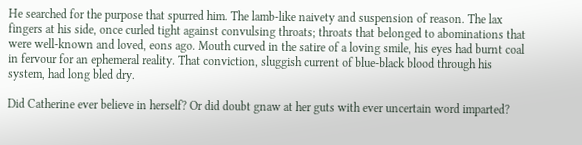He searched for the purpose that spurred him. The lamb-like naivety and suspension of reason. The lax fingers at his side, once curled tight against convulsing throats; throats that belonged to abominations that were well-known and loved, eons ago. Mouth curved in the satire of a loving smile, his eyes had burnt coal in fervour for an ephemeral reality. That conviction, sluggish current of blue-black blood through his system, had long bled dry.

Did Catherine ever believe in herself? Or did doubt gnaw at her guts with ever uncertain word imparted?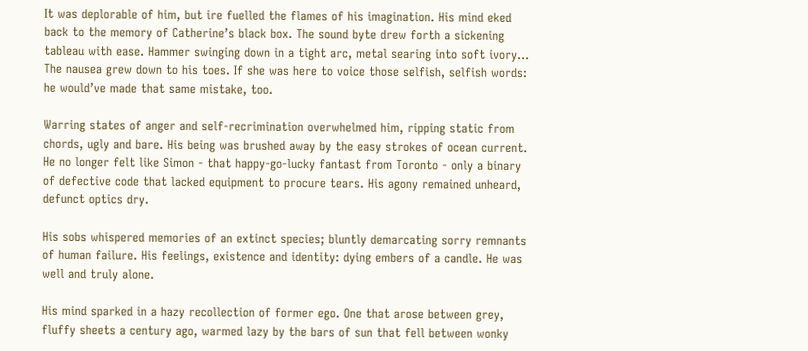It was deplorable of him, but ire fuelled the flames of his imagination. His mind eked back to the memory of Catherine’s black box. The sound byte drew forth a sickening tableau with ease. Hammer swinging down in a tight arc, metal searing into soft ivory… The nausea grew down to his toes. If she was here to voice those selfish, selfish words: he would’ve made that same mistake, too.

Warring states of anger and self-recrimination overwhelmed him, ripping static from chords, ugly and bare. His being was brushed away by the easy strokes of ocean current. He no longer felt like Simon - that happy-go-lucky fantast from Toronto - only a binary of defective code that lacked equipment to procure tears. His agony remained unheard, defunct optics dry.

His sobs whispered memories of an extinct species; bluntly demarcating sorry remnants of human failure. His feelings, existence and identity: dying embers of a candle. He was well and truly alone.

His mind sparked in a hazy recollection of former ego. One that arose between grey, fluffy sheets a century ago, warmed lazy by the bars of sun that fell between wonky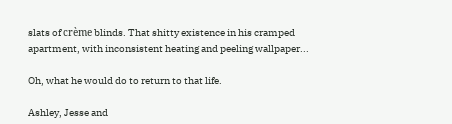slats of crème blinds. That shitty existence in his cramped apartment, with inconsistent heating and peeling wallpaper...

Oh, what he would do to return to that life.

Ashley, Jesse and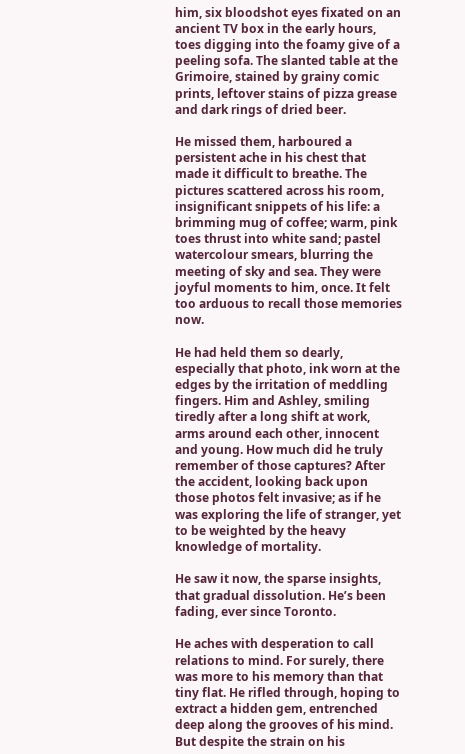him, six bloodshot eyes fixated on an ancient TV box in the early hours, toes digging into the foamy give of a peeling sofa. The slanted table at the Grimoire, stained by grainy comic prints, leftover stains of pizza grease and dark rings of dried beer.

He missed them, harboured a persistent ache in his chest that made it difficult to breathe. The pictures scattered across his room, insignificant snippets of his life: a brimming mug of coffee; warm, pink toes thrust into white sand; pastel watercolour smears, blurring the meeting of sky and sea. They were joyful moments to him, once. It felt too arduous to recall those memories now.

He had held them so dearly, especially that photo, ink worn at the edges by the irritation of meddling fingers. Him and Ashley, smiling tiredly after a long shift at work, arms around each other, innocent and young. How much did he truly remember of those captures? After the accident, looking back upon those photos felt invasive; as if he was exploring the life of stranger, yet to be weighted by the heavy knowledge of mortality.

He saw it now, the sparse insights, that gradual dissolution. He’s been fading, ever since Toronto.

He aches with desperation to call relations to mind. For surely, there was more to his memory than that tiny flat. He rifled through, hoping to extract a hidden gem, entrenched deep along the grooves of his mind. But despite the strain on his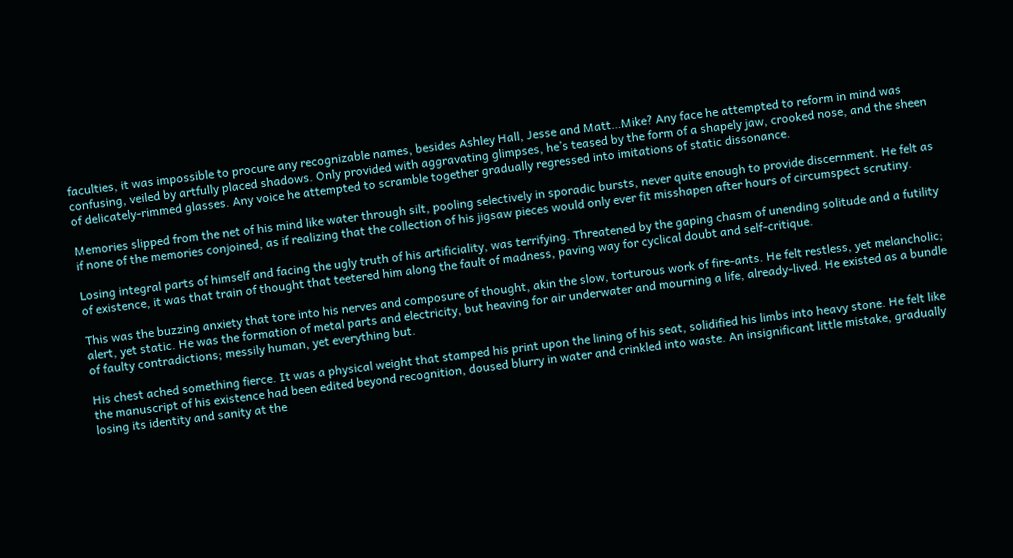faculties, it was impossible to procure any recognizable names, besides Ashley Hall, Jesse and Matt…Mike? Any face he attempted to reform in mind was confusing, veiled by artfully placed shadows. Only provided with aggravating glimpses, he’s teased by the form of a shapely jaw, crooked nose, and the sheen of delicately-rimmed glasses. Any voice he attempted to scramble together gradually regressed into imitations of static dissonance.

Memories slipped from the net of his mind like water through silt, pooling selectively in sporadic bursts, never quite enough to provide discernment. He felt as if none of the memories conjoined, as if realizing that the collection of his jigsaw pieces would only ever fit misshapen after hours of circumspect scrutiny.

Losing integral parts of himself and facing the ugly truth of his artificiality, was terrifying. Threatened by the gaping chasm of unending solitude and a futility of existence, it was that train of thought that teetered him along the fault of madness, paving way for cyclical doubt and self-critique.

This was the buzzing anxiety that tore into his nerves and composure of thought, akin the slow, torturous work of fire-ants. He felt restless, yet melancholic; alert, yet static. He was the formation of metal parts and electricity, but heaving for air underwater and mourning a life, already-lived. He existed as a bundle of faulty contradictions; messily human, yet everything but.

His chest ached something fierce. It was a physical weight that stamped his print upon the lining of his seat, solidified his limbs into heavy stone. He felt like the manuscript of his existence had been edited beyond recognition, doused blurry in water and crinkled into waste. An insignificant little mistake, gradually losing its identity and sanity at the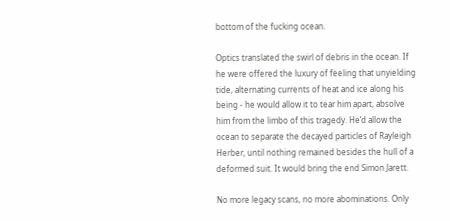bottom of the fucking ocean.

Optics translated the swirl of debris in the ocean. If he were offered the luxury of feeling that unyielding tide, alternating currents of heat and ice along his being - he would allow it to tear him apart, absolve him from the limbo of this tragedy. He’d allow the ocean to separate the decayed particles of Rayleigh Herber, until nothing remained besides the hull of a deformed suit. It would bring the end Simon Jarett.

No more legacy scans, no more abominations. Only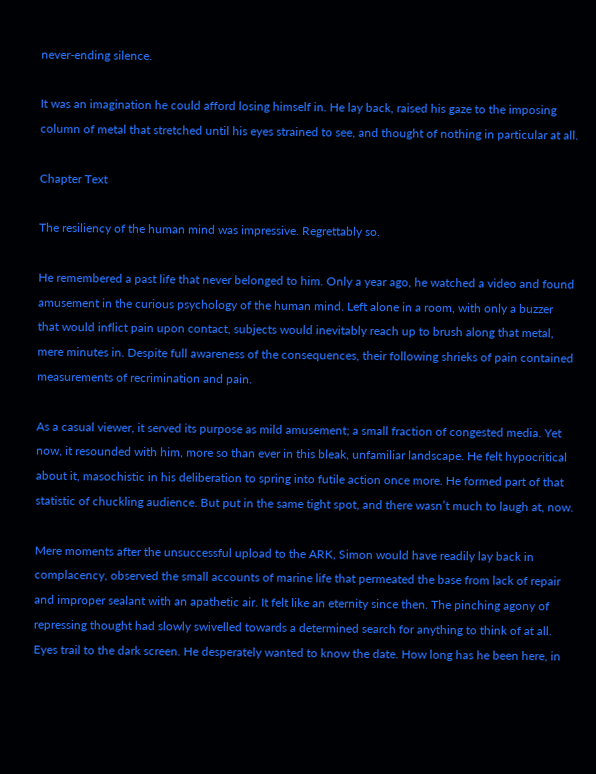never-ending silence.

It was an imagination he could afford losing himself in. He lay back, raised his gaze to the imposing column of metal that stretched until his eyes strained to see, and thought of nothing in particular at all.

Chapter Text

The resiliency of the human mind was impressive. Regrettably so.

He remembered a past life that never belonged to him. Only a year ago, he watched a video and found amusement in the curious psychology of the human mind. Left alone in a room, with only a buzzer that would inflict pain upon contact, subjects would inevitably reach up to brush along that metal, mere minutes in. Despite full awareness of the consequences, their following shrieks of pain contained measurements of recrimination and pain.

As a casual viewer, it served its purpose as mild amusement; a small fraction of congested media. Yet now, it resounded with him, more so than ever in this bleak, unfamiliar landscape. He felt hypocritical about it, masochistic in his deliberation to spring into futile action once more. He formed part of that statistic of chuckling audience. But put in the same tight spot, and there wasn’t much to laugh at, now.

Mere moments after the unsuccessful upload to the ARK, Simon would have readily lay back in complacency, observed the small accounts of marine life that permeated the base from lack of repair and improper sealant with an apathetic air. It felt like an eternity since then. The pinching agony of repressing thought had slowly swivelled towards a determined search for anything to think of at all. Eyes trail to the dark screen. He desperately wanted to know the date. How long has he been here, in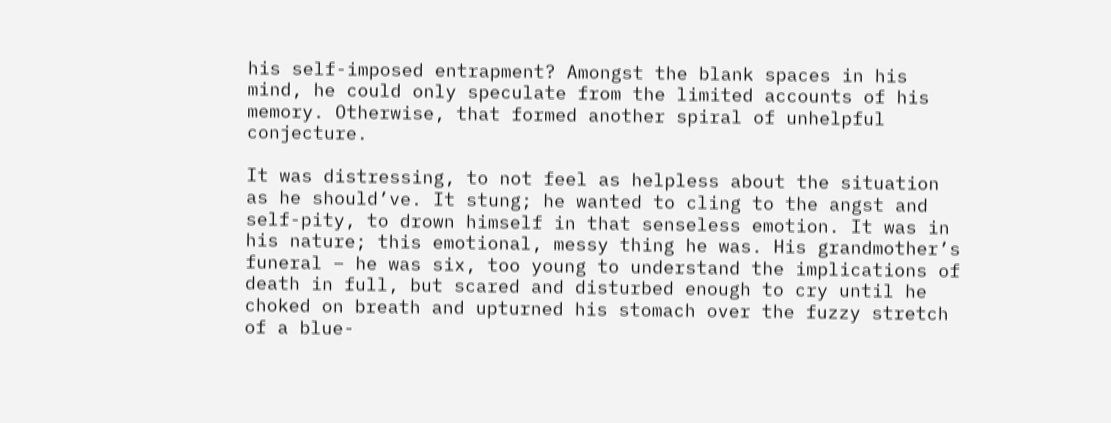his self-imposed entrapment? Amongst the blank spaces in his mind, he could only speculate from the limited accounts of his memory. Otherwise, that formed another spiral of unhelpful conjecture.

It was distressing, to not feel as helpless about the situation as he should’ve. It stung; he wanted to cling to the angst and self-pity, to drown himself in that senseless emotion. It was in his nature; this emotional, messy thing he was. His grandmother’s funeral – he was six, too young to understand the implications of death in full, but scared and disturbed enough to cry until he choked on breath and upturned his stomach over the fuzzy stretch of a blue-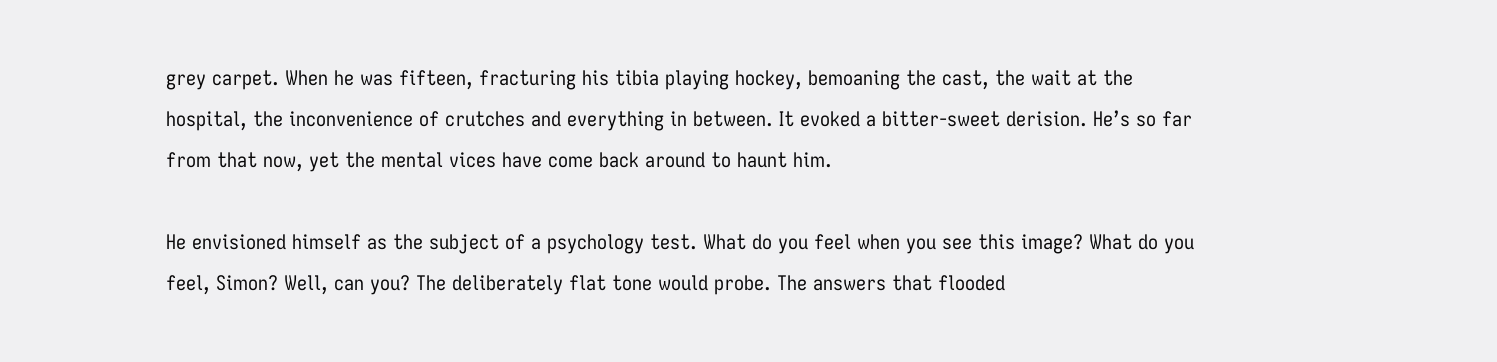grey carpet. When he was fifteen, fracturing his tibia playing hockey, bemoaning the cast, the wait at the hospital, the inconvenience of crutches and everything in between. It evoked a bitter-sweet derision. He’s so far from that now, yet the mental vices have come back around to haunt him.

He envisioned himself as the subject of a psychology test. What do you feel when you see this image? What do you feel, Simon? Well, can you? The deliberately flat tone would probe. The answers that flooded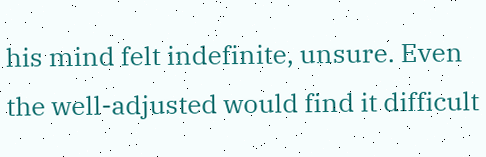his mind felt indefinite, unsure. Even the well-adjusted would find it difficult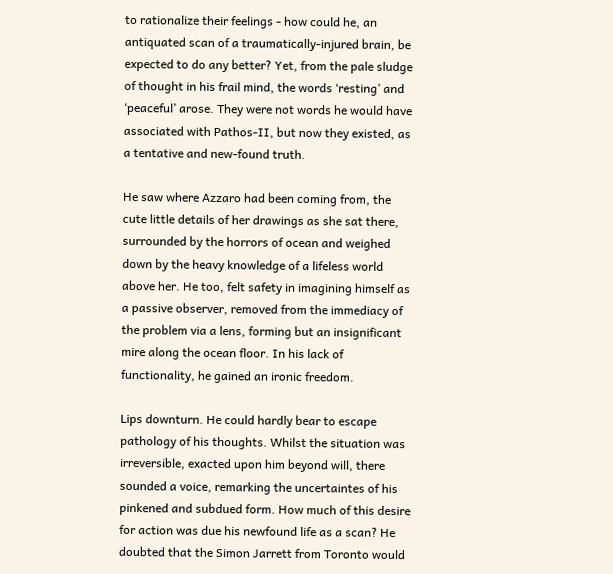to rationalize their feelings - how could he, an antiquated scan of a traumatically-injured brain, be expected to do any better? Yet, from the pale sludge of thought in his frail mind, the words ‘resting’ and ‘peaceful’ arose. They were not words he would have associated with Pathos-II, but now they existed, as a tentative and new-found truth.

He saw where Azzaro had been coming from, the cute little details of her drawings as she sat there, surrounded by the horrors of ocean and weighed down by the heavy knowledge of a lifeless world above her. He too, felt safety in imagining himself as a passive observer, removed from the immediacy of the problem via a lens, forming but an insignificant mire along the ocean floor. In his lack of functionality, he gained an ironic freedom.

Lips downturn. He could hardly bear to escape pathology of his thoughts. Whilst the situation was irreversible, exacted upon him beyond will, there sounded a voice, remarking the uncertaintes of his pinkened and subdued form. How much of this desire for action was due his newfound life as a scan? He doubted that the Simon Jarrett from Toronto would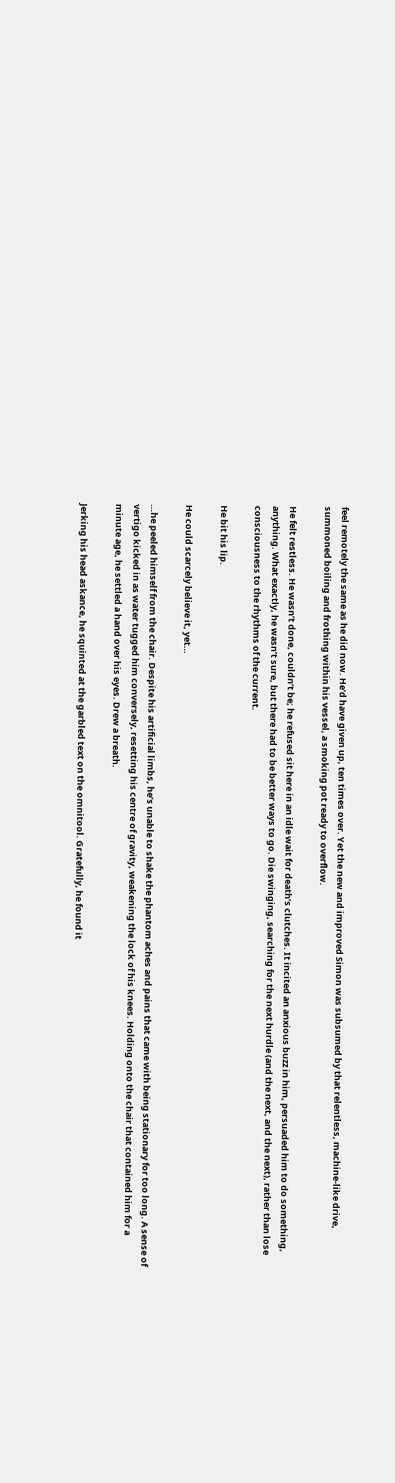feel remotely the same as he did now. He’d have given up, ten times over. Yet the new and improved Simon was subsumed by that relentless, machine-like drive, summoned boiling and frothing within his vessel, a smoking pot ready to overflow.

He felt restless. He wasn’t done, couldn’t be; he refused sit here in an idle wait for death’s clutches. It incited an anxious buzz in him, persuaded him to do something, anything. What exactly, he wasn’t sure, but there had to be better ways to go. Die swinging, searching for the next hurdle (and the next, and the next), rather than lose consciousness to the rhythms of the current.

He bit his lip.

He could scarcely believe it, yet…

…he peeled himself from the chair. Despite his artificial limbs, he’s unable to shake the phantom aches and pains that came with being stationary for too long. A sense of vertigo kicked in as water tugged him conversely, resetting his centre of gravity, weakening the lock of his knees. Holding onto the chair that contained him for a minute age, he settled a hand over his eyes. Drew a breath.

Jerking his head askance, he squinted at the garbled text on the omnitool. Gratefully, he found it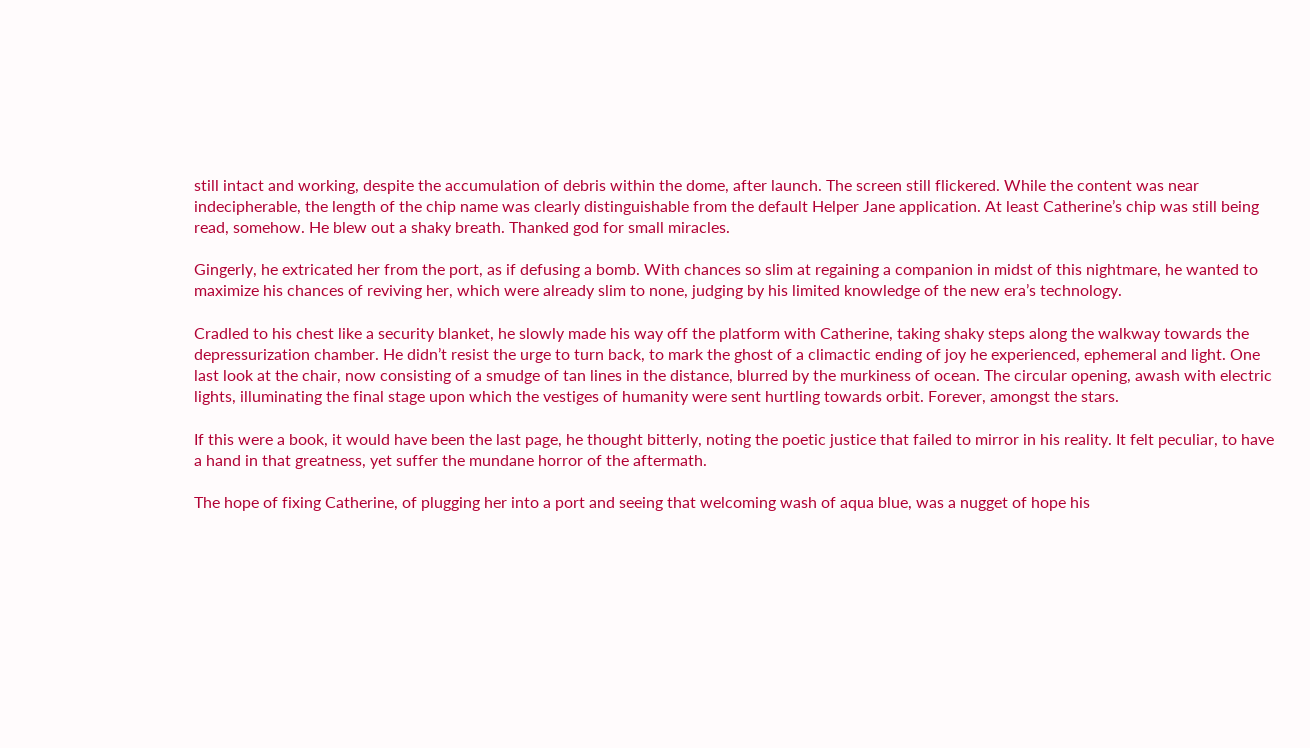still intact and working, despite the accumulation of debris within the dome, after launch. The screen still flickered. While the content was near indecipherable, the length of the chip name was clearly distinguishable from the default Helper Jane application. At least Catherine’s chip was still being read, somehow. He blew out a shaky breath. Thanked god for small miracles.

Gingerly, he extricated her from the port, as if defusing a bomb. With chances so slim at regaining a companion in midst of this nightmare, he wanted to maximize his chances of reviving her, which were already slim to none, judging by his limited knowledge of the new era’s technology.

Cradled to his chest like a security blanket, he slowly made his way off the platform with Catherine, taking shaky steps along the walkway towards the depressurization chamber. He didn’t resist the urge to turn back, to mark the ghost of a climactic ending of joy he experienced, ephemeral and light. One last look at the chair, now consisting of a smudge of tan lines in the distance, blurred by the murkiness of ocean. The circular opening, awash with electric lights, illuminating the final stage upon which the vestiges of humanity were sent hurtling towards orbit. Forever, amongst the stars.

If this were a book, it would have been the last page, he thought bitterly, noting the poetic justice that failed to mirror in his reality. It felt peculiar, to have a hand in that greatness, yet suffer the mundane horror of the aftermath.

The hope of fixing Catherine, of plugging her into a port and seeing that welcoming wash of aqua blue, was a nugget of hope his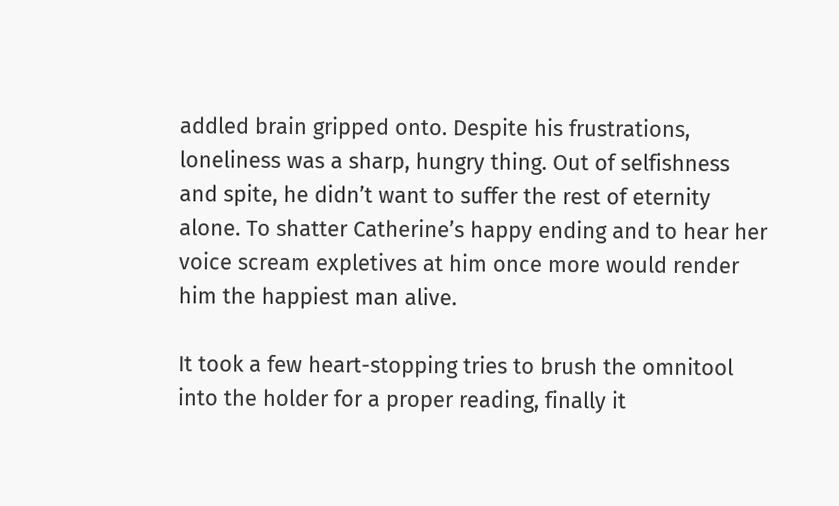addled brain gripped onto. Despite his frustrations, loneliness was a sharp, hungry thing. Out of selfishness and spite, he didn’t want to suffer the rest of eternity alone. To shatter Catherine’s happy ending and to hear her voice scream expletives at him once more would render him the happiest man alive.

It took a few heart-stopping tries to brush the omnitool into the holder for a proper reading, finally it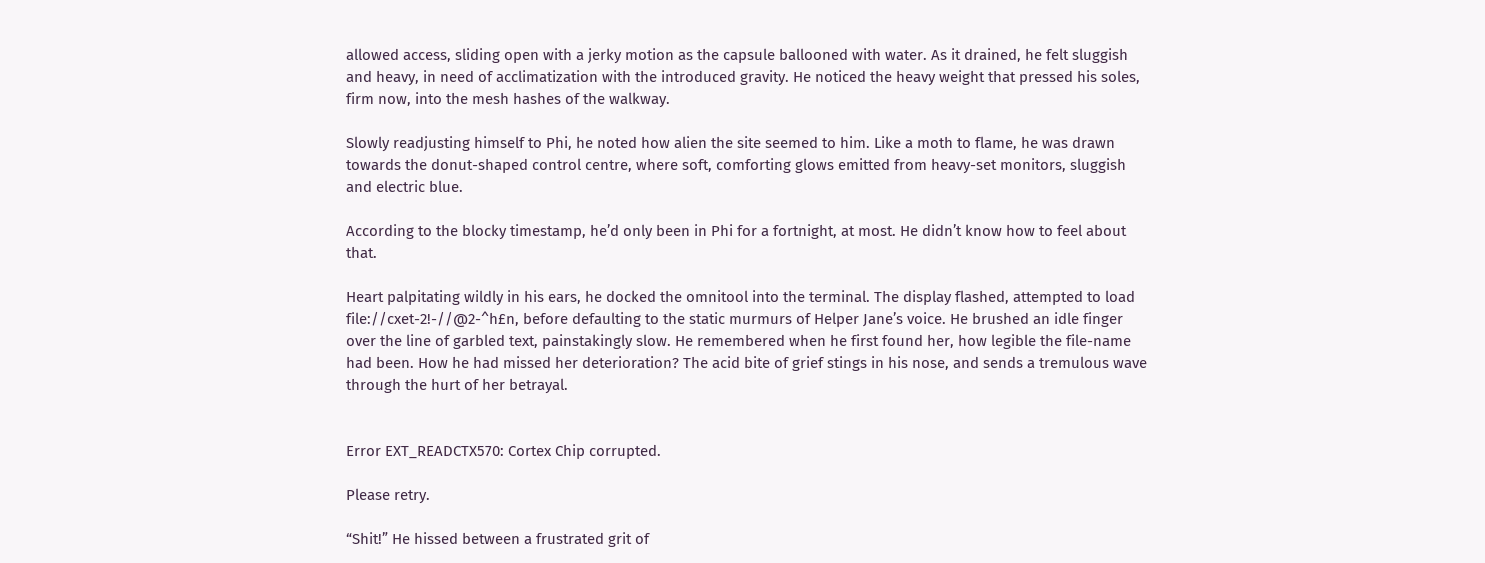allowed access, sliding open with a jerky motion as the capsule ballooned with water. As it drained, he felt sluggish and heavy, in need of acclimatization with the introduced gravity. He noticed the heavy weight that pressed his soles, firm now, into the mesh hashes of the walkway.

Slowly readjusting himself to Phi, he noted how alien the site seemed to him. Like a moth to flame, he was drawn towards the donut-shaped control centre, where soft, comforting glows emitted from heavy-set monitors, sluggish and electric blue.

According to the blocky timestamp, he’d only been in Phi for a fortnight, at most. He didn’t know how to feel about that.

Heart palpitating wildly in his ears, he docked the omnitool into the terminal. The display flashed, attempted to load file://cxet-2!-//@2-^h£n, before defaulting to the static murmurs of Helper Jane’s voice. He brushed an idle finger over the line of garbled text, painstakingly slow. He remembered when he first found her, how legible the file-name had been. How he had missed her deterioration? The acid bite of grief stings in his nose, and sends a tremulous wave through the hurt of her betrayal.


Error EXT_READCTX570: Cortex Chip corrupted.

Please retry.

“Shit!” He hissed between a frustrated grit of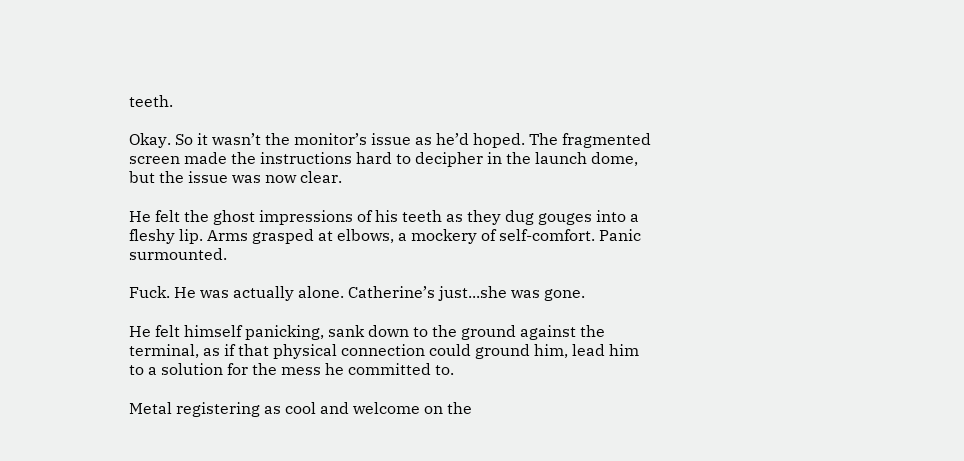teeth.

Okay. So it wasn’t the monitor’s issue as he’d hoped. The fragmented screen made the instructions hard to decipher in the launch dome, but the issue was now clear.

He felt the ghost impressions of his teeth as they dug gouges into a fleshy lip. Arms grasped at elbows, a mockery of self-comfort. Panic surmounted.

Fuck. He was actually alone. Catherine’s just...she was gone.

He felt himself panicking, sank down to the ground against the terminal, as if that physical connection could ground him, lead him to a solution for the mess he committed to.

Metal registering as cool and welcome on the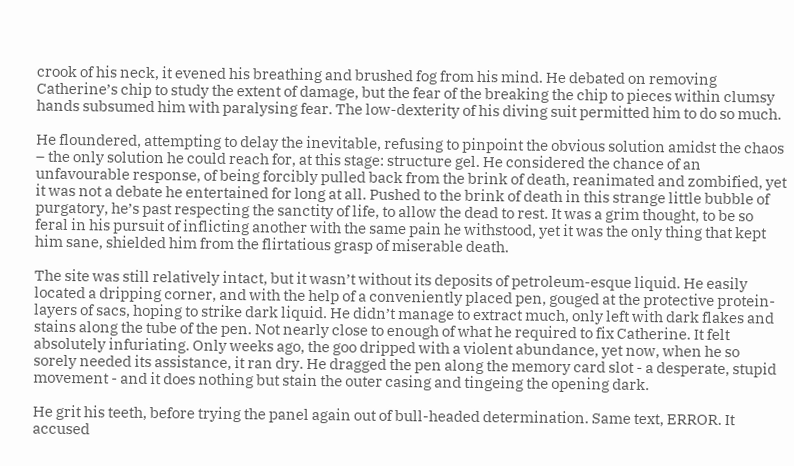crook of his neck, it evened his breathing and brushed fog from his mind. He debated on removing Catherine’s chip to study the extent of damage, but the fear of the breaking the chip to pieces within clumsy hands subsumed him with paralysing fear. The low-dexterity of his diving suit permitted him to do so much.

He floundered, attempting to delay the inevitable, refusing to pinpoint the obvious solution amidst the chaos – the only solution he could reach for, at this stage: structure gel. He considered the chance of an unfavourable response, of being forcibly pulled back from the brink of death, reanimated and zombified, yet it was not a debate he entertained for long at all. Pushed to the brink of death in this strange little bubble of purgatory, he’s past respecting the sanctity of life, to allow the dead to rest. It was a grim thought, to be so feral in his pursuit of inflicting another with the same pain he withstood, yet it was the only thing that kept him sane, shielded him from the flirtatious grasp of miserable death.

The site was still relatively intact, but it wasn’t without its deposits of petroleum-esque liquid. He easily located a dripping corner, and with the help of a conveniently placed pen, gouged at the protective protein-layers of sacs, hoping to strike dark liquid. He didn’t manage to extract much, only left with dark flakes and stains along the tube of the pen. Not nearly close to enough of what he required to fix Catherine. It felt absolutely infuriating. Only weeks ago, the goo dripped with a violent abundance, yet now, when he so sorely needed its assistance, it ran dry. He dragged the pen along the memory card slot - a desperate, stupid movement - and it does nothing but stain the outer casing and tingeing the opening dark.

He grit his teeth, before trying the panel again out of bull-headed determination. Same text, ERROR. It accused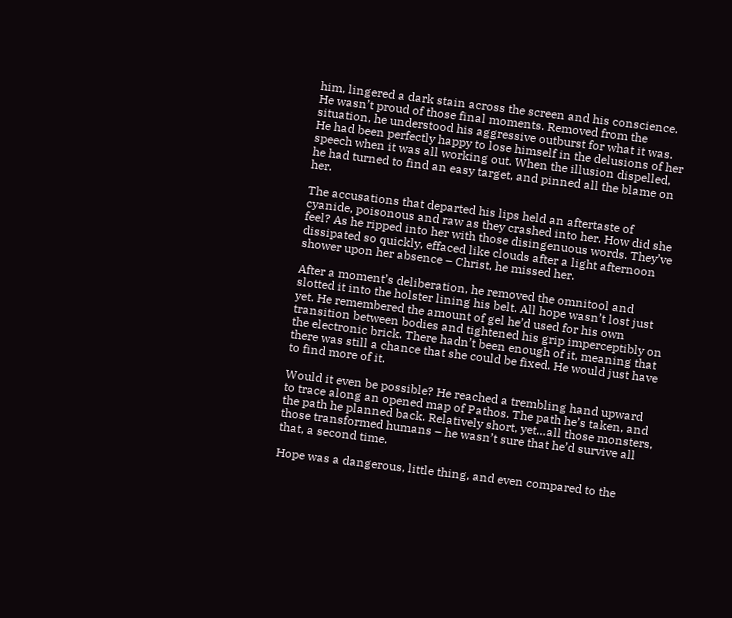him, lingered a dark stain across the screen and his conscience. He wasn’t proud of those final moments. Removed from the situation, he understood his aggressive outburst for what it was. He had been perfectly happy to lose himself in the delusions of her speech when it was all working out. When the illusion dispelled, he had turned to find an easy target, and pinned all the blame on her.

The accusations that departed his lips held an aftertaste of cyanide, poisonous and raw as they crashed into her. How did she feel? As he ripped into her with those disingenuous words. They’ve dissipated so quickly, effaced like clouds after a light afternoon shower upon her absence – Christ, he missed her.

After a moment’s deliberation, he removed the omnitool and slotted it into the holster lining his belt. All hope wasn’t lost just yet. He remembered the amount of gel he’d used for his own transition between bodies and tightened his grip imperceptibly on the electronic brick. There hadn’t been enough of it, meaning that there was still a chance that she could be fixed. He would just have to find more of it.

Would it even be possible? He reached a trembling hand upward to trace along an opened map of Pathos. The path he’s taken, and the path he planned back. Relatively short, yet…all those monsters, those transformed humans – he wasn’t sure that he’d survive all that, a second time.

Hope was a dangerous, little thing, and even compared to the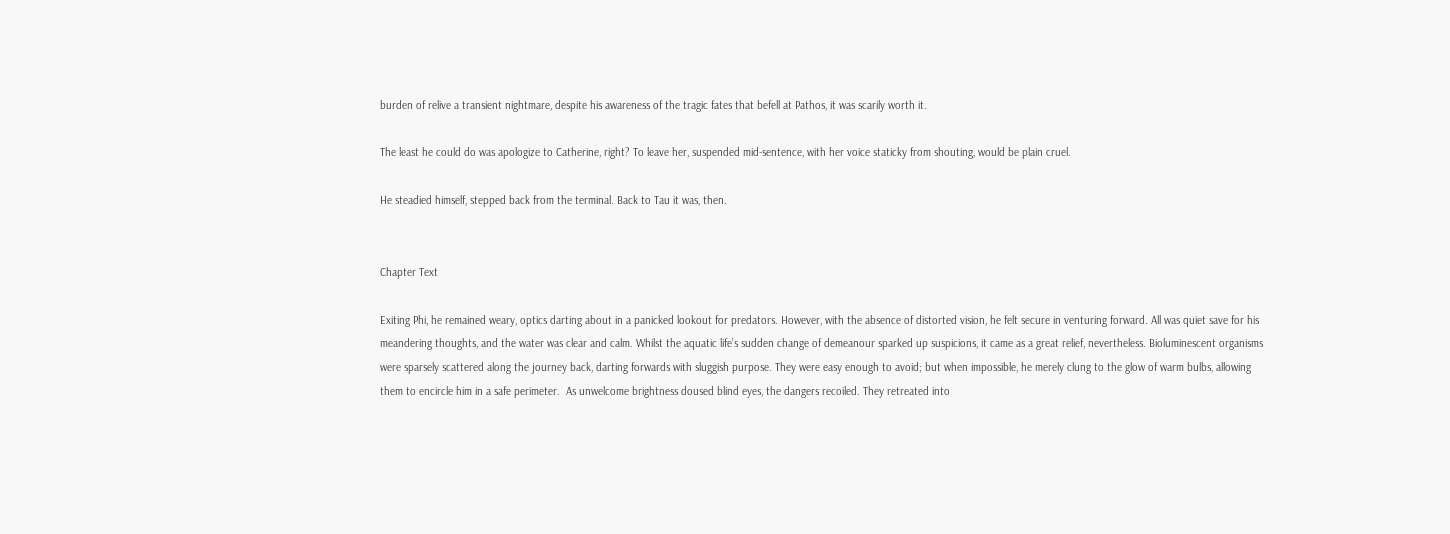burden of relive a transient nightmare, despite his awareness of the tragic fates that befell at Pathos, it was scarily worth it.

The least he could do was apologize to Catherine, right? To leave her, suspended mid-sentence, with her voice staticky from shouting, would be plain cruel.

He steadied himself, stepped back from the terminal. Back to Tau it was, then.


Chapter Text

Exiting Phi, he remained weary, optics darting about in a panicked lookout for predators. However, with the absence of distorted vision, he felt secure in venturing forward. All was quiet save for his meandering thoughts, and the water was clear and calm. Whilst the aquatic life’s sudden change of demeanour sparked up suspicions, it came as a great relief, nevertheless. Bioluminescent organisms were sparsely scattered along the journey back, darting forwards with sluggish purpose. They were easy enough to avoid; but when impossible, he merely clung to the glow of warm bulbs, allowing them to encircle him in a safe perimeter.  As unwelcome brightness doused blind eyes, the dangers recoiled. They retreated into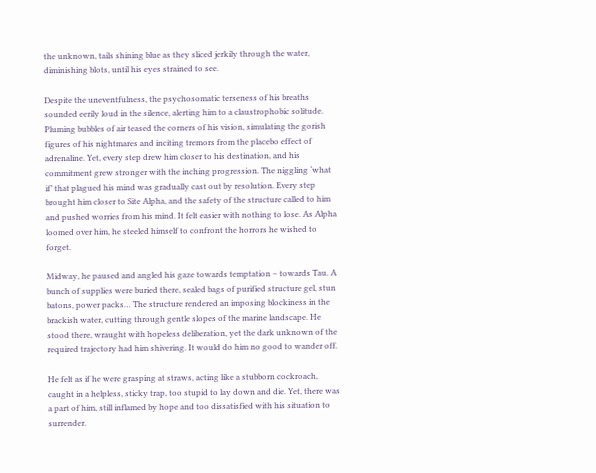the unknown, tails shining blue as they sliced jerkily through the water, diminishing blots, until his eyes strained to see.

Despite the uneventfulness, the psychosomatic terseness of his breaths sounded eerily loud in the silence, alerting him to a claustrophobic solitude. Pluming bubbles of air teased the corners of his vision, simulating the gorish figures of his nightmares and inciting tremors from the placebo effect of adrenaline. Yet, every step drew him closer to his destination, and his commitment grew stronger with the inching progression. The niggling ‘what if’ that plagued his mind was gradually cast out by resolution. Every step brought him closer to Site Alpha, and the safety of the structure called to him and pushed worries from his mind. It felt easier with nothing to lose. As Alpha loomed over him, he steeled himself to confront the horrors he wished to forget.

Midway, he paused and angled his gaze towards temptation – towards Tau. A bunch of supplies were buried there, sealed bags of purified structure gel, stun batons, power packs… The structure rendered an imposing blockiness in the brackish water, cutting through gentle slopes of the marine landscape. He stood there, wraught with hopeless deliberation, yet the dark unknown of the required trajectory had him shivering. It would do him no good to wander off.

He felt as if he were grasping at straws, acting like a stubborn cockroach, caught in a helpless, sticky trap, too stupid to lay down and die. Yet, there was a part of him, still inflamed by hope and too dissatisfied with his situation to surrender.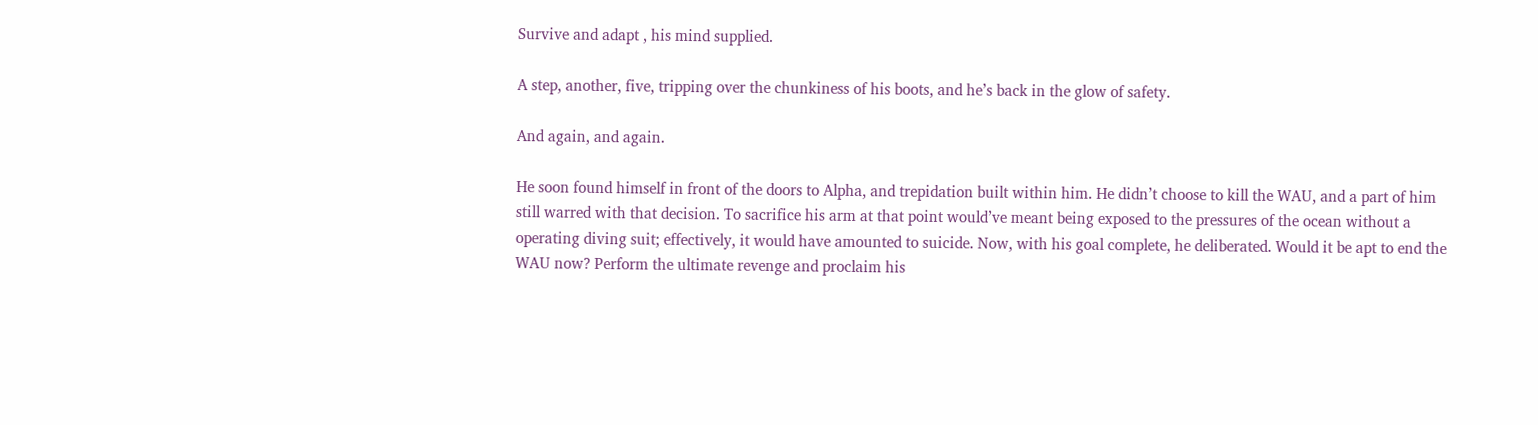Survive and adapt , his mind supplied.

A step, another, five, tripping over the chunkiness of his boots, and he’s back in the glow of safety.

And again, and again.

He soon found himself in front of the doors to Alpha, and trepidation built within him. He didn’t choose to kill the WAU, and a part of him still warred with that decision. To sacrifice his arm at that point would’ve meant being exposed to the pressures of the ocean without a operating diving suit; effectively, it would have amounted to suicide. Now, with his goal complete, he deliberated. Would it be apt to end the WAU now? Perform the ultimate revenge and proclaim his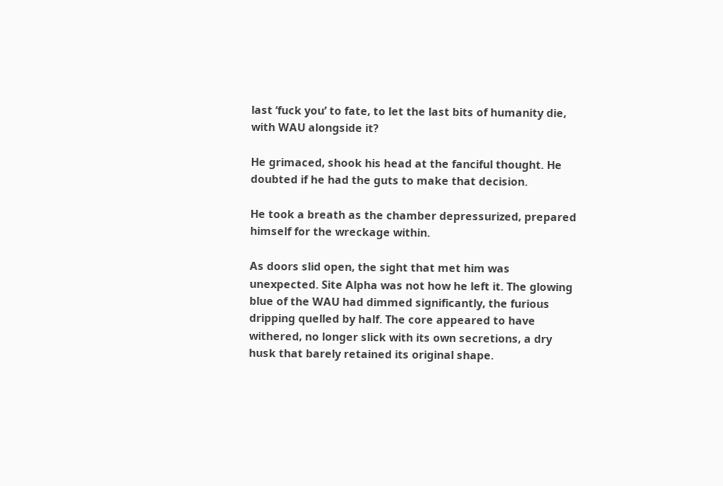last ‘fuck you’ to fate, to let the last bits of humanity die, with WAU alongside it?

He grimaced, shook his head at the fanciful thought. He doubted if he had the guts to make that decision.

He took a breath as the chamber depressurized, prepared himself for the wreckage within.

As doors slid open, the sight that met him was unexpected. Site Alpha was not how he left it. The glowing blue of the WAU had dimmed significantly, the furious dripping quelled by half. The core appeared to have withered, no longer slick with its own secretions, a dry husk that barely retained its original shape.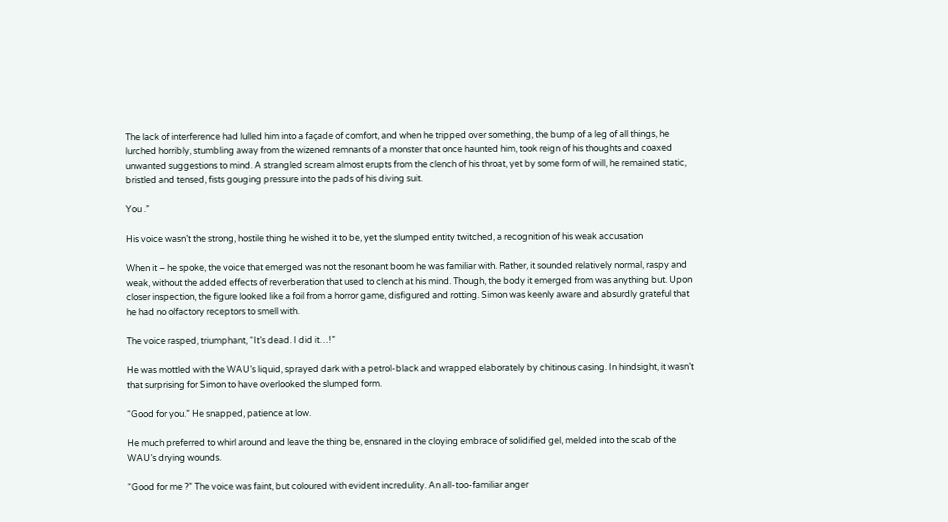The lack of interference had lulled him into a façade of comfort, and when he tripped over something, the bump of a leg of all things, he lurched horribly, stumbling away from the wizened remnants of a monster that once haunted him, took reign of his thoughts and coaxed unwanted suggestions to mind. A strangled scream almost erupts from the clench of his throat, yet by some form of will, he remained static, bristled and tensed, fists gouging pressure into the pads of his diving suit.

You .”

His voice wasn’t the strong, hostile thing he wished it to be, yet the slumped entity twitched, a recognition of his weak accusation

When it – he spoke, the voice that emerged was not the resonant boom he was familiar with. Rather, it sounded relatively normal, raspy and weak, without the added effects of reverberation that used to clench at his mind. Though, the body it emerged from was anything but. Upon closer inspection, the figure looked like a foil from a horror game, disfigured and rotting. Simon was keenly aware and absurdly grateful that he had no olfactory receptors to smell with.

The voice rasped, triumphant, “It’s dead. I did it…!”

He was mottled with the WAU’s liquid, sprayed dark with a petrol-black and wrapped elaborately by chitinous casing. In hindsight, it wasn’t that surprising for Simon to have overlooked the slumped form.

“Good for you.” He snapped, patience at low.

He much preferred to whirl around and leave the thing be, ensnared in the cloying embrace of solidified gel, melded into the scab of the WAU’s drying wounds.

“Good for me ?” The voice was faint, but coloured with evident incredulity. An all-too-familiar anger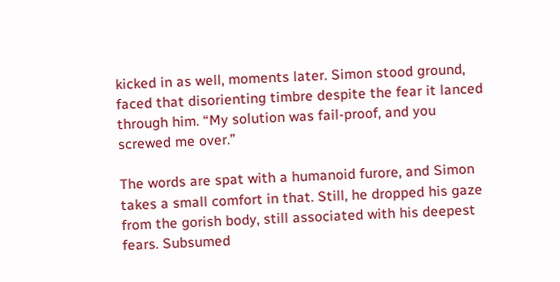kicked in as well, moments later. Simon stood ground, faced that disorienting timbre despite the fear it lanced through him. “My solution was fail-proof, and you screwed me over.”

The words are spat with a humanoid furore, and Simon takes a small comfort in that. Still, he dropped his gaze from the gorish body, still associated with his deepest fears. Subsumed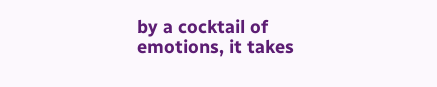by a cocktail of emotions, it takes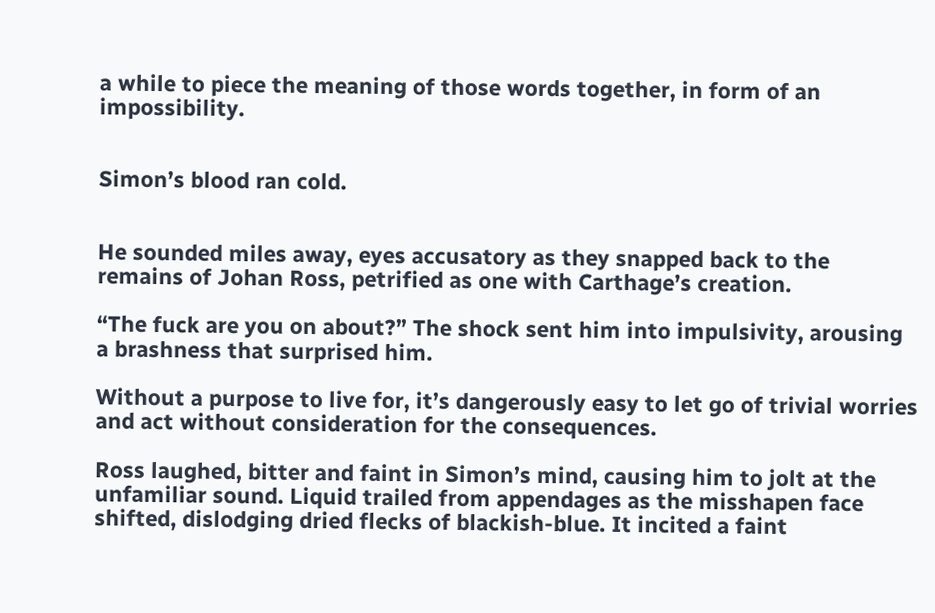a while to piece the meaning of those words together, in form of an impossibility.


Simon’s blood ran cold.


He sounded miles away, eyes accusatory as they snapped back to the remains of Johan Ross, petrified as one with Carthage’s creation.

“The fuck are you on about?” The shock sent him into impulsivity, arousing a brashness that surprised him.

Without a purpose to live for, it’s dangerously easy to let go of trivial worries and act without consideration for the consequences.

Ross laughed, bitter and faint in Simon’s mind, causing him to jolt at the unfamiliar sound. Liquid trailed from appendages as the misshapen face shifted, dislodging dried flecks of blackish-blue. It incited a faint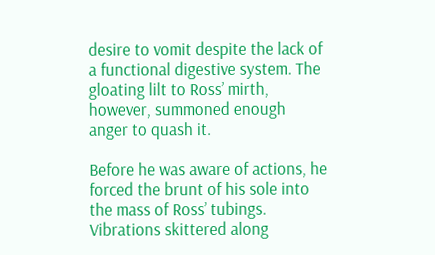desire to vomit despite the lack of a functional digestive system. The gloating lilt to Ross’ mirth, however, summoned enough anger to quash it.

Before he was aware of actions, he forced the brunt of his sole into the mass of Ross’ tubings. Vibrations skittered along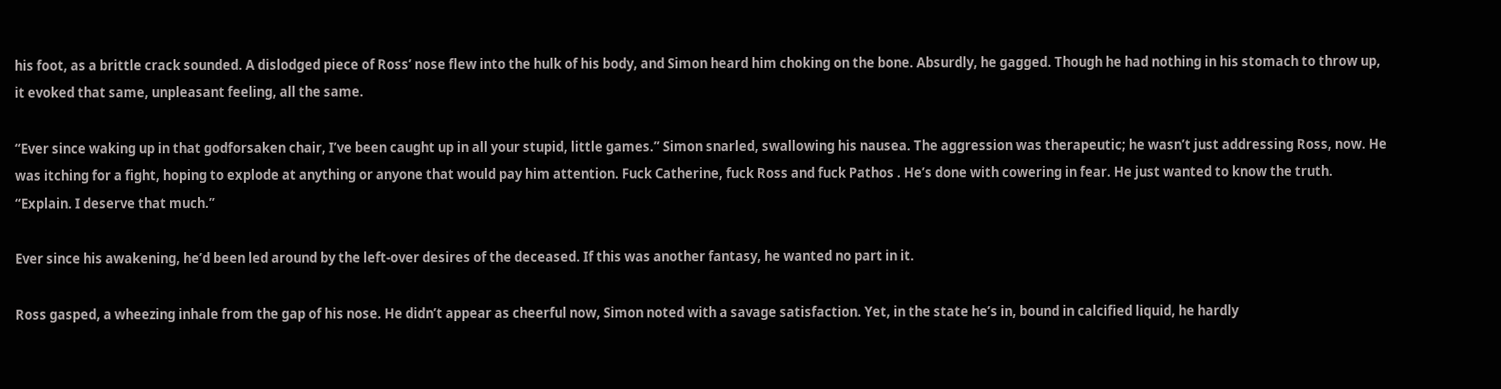his foot, as a brittle crack sounded. A dislodged piece of Ross’ nose flew into the hulk of his body, and Simon heard him choking on the bone. Absurdly, he gagged. Though he had nothing in his stomach to throw up, it evoked that same, unpleasant feeling, all the same.

“Ever since waking up in that godforsaken chair, I’ve been caught up in all your stupid, little games.” Simon snarled, swallowing his nausea. The aggression was therapeutic; he wasn’t just addressing Ross, now. He was itching for a fight, hoping to explode at anything or anyone that would pay him attention. Fuck Catherine, fuck Ross and fuck Pathos . He’s done with cowering in fear. He just wanted to know the truth. “Explain. I deserve that much.”

Ever since his awakening, he’d been led around by the left-over desires of the deceased. If this was another fantasy, he wanted no part in it.

Ross gasped, a wheezing inhale from the gap of his nose. He didn’t appear as cheerful now, Simon noted with a savage satisfaction. Yet, in the state he’s in, bound in calcified liquid, he hardly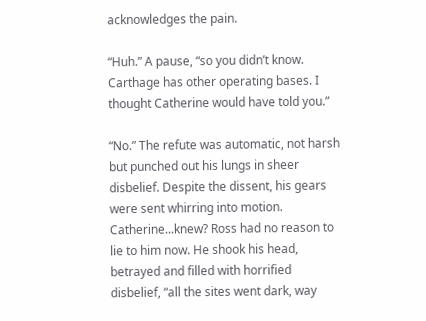acknowledges the pain.

“Huh.” A pause, “so you didn’t know. Carthage has other operating bases. I thought Catherine would have told you.”

“No.” The refute was automatic, not harsh but punched out his lungs in sheer disbelief. Despite the dissent, his gears were sent whirring into motion. Catherine...knew? Ross had no reason to lie to him now. He shook his head, betrayed and filled with horrified disbelief, “all the sites went dark, way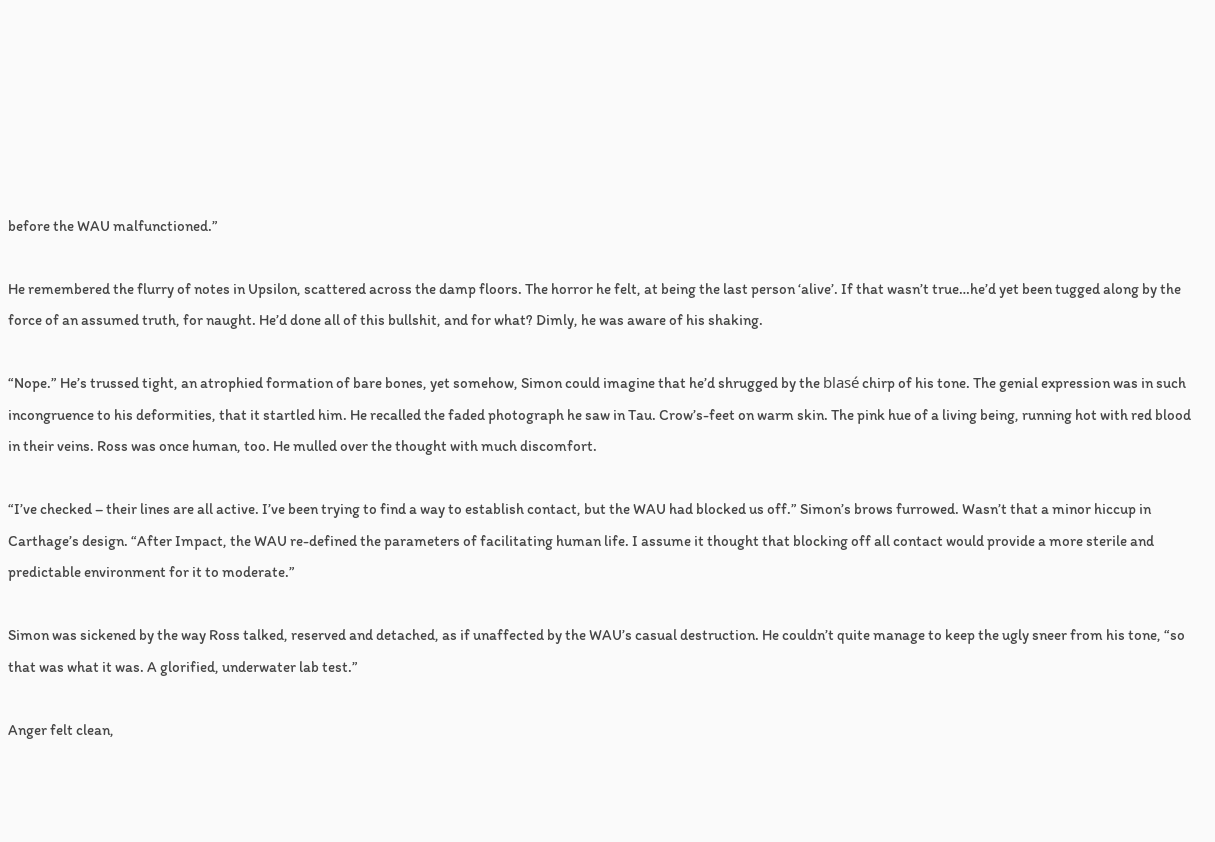before the WAU malfunctioned.”

He remembered the flurry of notes in Upsilon, scattered across the damp floors. The horror he felt, at being the last person ‘alive’. If that wasn’t true…he’d yet been tugged along by the force of an assumed truth, for naught. He’d done all of this bullshit, and for what? Dimly, he was aware of his shaking.

“Nope.” He’s trussed tight, an atrophied formation of bare bones, yet somehow, Simon could imagine that he’d shrugged by the blasé chirp of his tone. The genial expression was in such incongruence to his deformities, that it startled him. He recalled the faded photograph he saw in Tau. Crow’s-feet on warm skin. The pink hue of a living being, running hot with red blood in their veins. Ross was once human, too. He mulled over the thought with much discomfort.

“I’ve checked – their lines are all active. I’ve been trying to find a way to establish contact, but the WAU had blocked us off.” Simon’s brows furrowed. Wasn’t that a minor hiccup in Carthage’s design. “After Impact, the WAU re-defined the parameters of facilitating human life. I assume it thought that blocking off all contact would provide a more sterile and predictable environment for it to moderate.”

Simon was sickened by the way Ross talked, reserved and detached, as if unaffected by the WAU’s casual destruction. He couldn’t quite manage to keep the ugly sneer from his tone, “so that was what it was. A glorified, underwater lab test.”

Anger felt clean,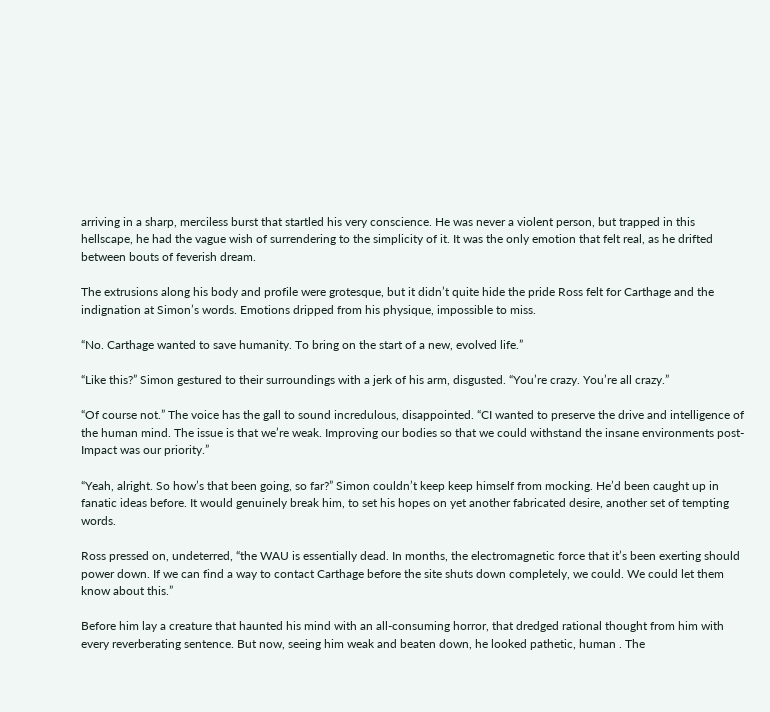arriving in a sharp, merciless burst that startled his very conscience. He was never a violent person, but trapped in this hellscape, he had the vague wish of surrendering to the simplicity of it. It was the only emotion that felt real, as he drifted between bouts of feverish dream.

The extrusions along his body and profile were grotesque, but it didn’t quite hide the pride Ross felt for Carthage and the indignation at Simon’s words. Emotions dripped from his physique, impossible to miss.

“No. Carthage wanted to save humanity. To bring on the start of a new, evolved life.”

“Like this?” Simon gestured to their surroundings with a jerk of his arm, disgusted. “You’re crazy. You’re all crazy.”

“Of course not.” The voice has the gall to sound incredulous, disappointed. “CI wanted to preserve the drive and intelligence of the human mind. The issue is that we’re weak. Improving our bodies so that we could withstand the insane environments post-Impact was our priority.”

“Yeah, alright. So how’s that been going, so far?” Simon couldn’t keep keep himself from mocking. He’d been caught up in fanatic ideas before. It would genuinely break him, to set his hopes on yet another fabricated desire, another set of tempting words.

Ross pressed on, undeterred, “the WAU is essentially dead. In months, the electromagnetic force that it’s been exerting should power down. If we can find a way to contact Carthage before the site shuts down completely, we could. We could let them know about this.”

Before him lay a creature that haunted his mind with an all-consuming horror, that dredged rational thought from him with every reverberating sentence. But now, seeing him weak and beaten down, he looked pathetic, human . The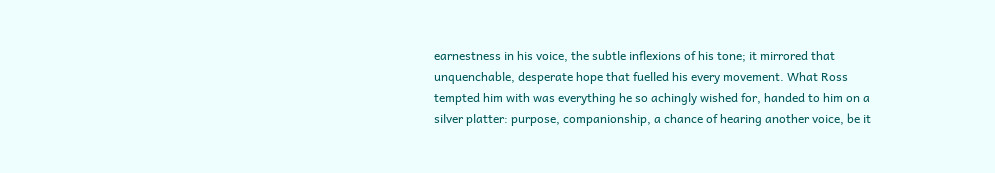earnestness in his voice, the subtle inflexions of his tone; it mirrored that unquenchable, desperate hope that fuelled his every movement. What Ross tempted him with was everything he so achingly wished for, handed to him on a silver platter: purpose, companionship, a chance of hearing another voice, be it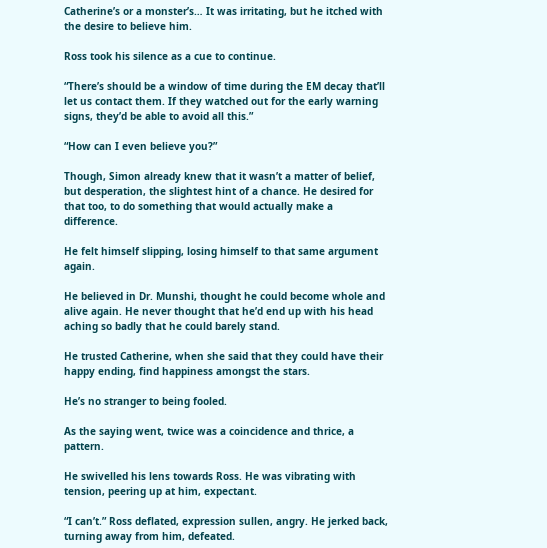Catherine’s or a monster’s… It was irritating, but he itched with the desire to believe him.

Ross took his silence as a cue to continue.

“There’s should be a window of time during the EM decay that’ll let us contact them. If they watched out for the early warning signs, they’d be able to avoid all this.”

“How can I even believe you?”

Though, Simon already knew that it wasn’t a matter of belief, but desperation, the slightest hint of a chance. He desired for that too, to do something that would actually make a difference.

He felt himself slipping, losing himself to that same argument again.

He believed in Dr. Munshi, thought he could become whole and alive again. He never thought that he’d end up with his head aching so badly that he could barely stand.

He trusted Catherine, when she said that they could have their happy ending, find happiness amongst the stars.

He’s no stranger to being fooled.

As the saying went, twice was a coincidence and thrice, a pattern.

He swivelled his lens towards Ross. He was vibrating with tension, peering up at him, expectant.

“I can’t.” Ross deflated, expression sullen, angry. He jerked back, turning away from him, defeated.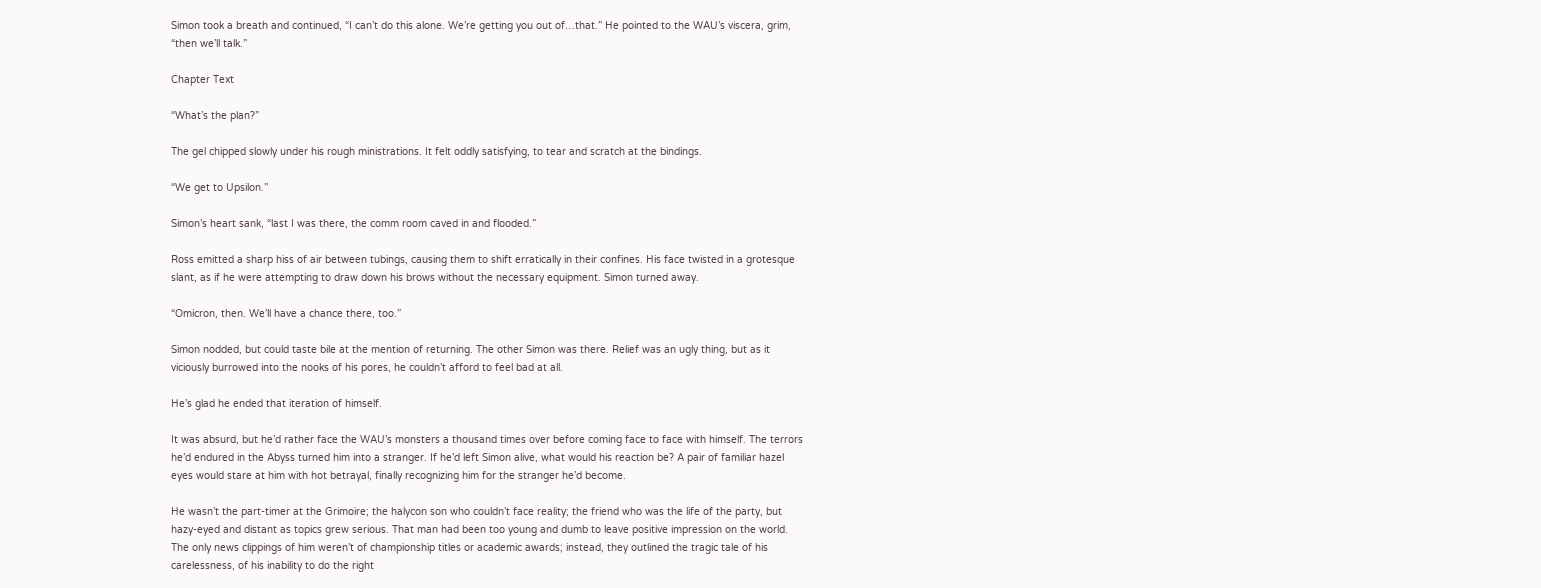Simon took a breath and continued, “I can’t do this alone. We’re getting you out of…that.” He pointed to the WAU’s viscera, grim, “then we’ll talk.”

Chapter Text

“What’s the plan?”

The gel chipped slowly under his rough ministrations. It felt oddly satisfying, to tear and scratch at the bindings.

“We get to Upsilon.”

Simon’s heart sank, “last I was there, the comm room caved in and flooded.”

Ross emitted a sharp hiss of air between tubings, causing them to shift erratically in their confines. His face twisted in a grotesque slant, as if he were attempting to draw down his brows without the necessary equipment. Simon turned away.

“Omicron, then. We’ll have a chance there, too.”

Simon nodded, but could taste bile at the mention of returning. The other Simon was there. Relief was an ugly thing, but as it viciously burrowed into the nooks of his pores, he couldn’t afford to feel bad at all.

He’s glad he ended that iteration of himself.

It was absurd, but he’d rather face the WAU’s monsters a thousand times over before coming face to face with himself. The terrors he’d endured in the Abyss turned him into a stranger. If he’d left Simon alive, what would his reaction be? A pair of familiar hazel eyes would stare at him with hot betrayal, finally recognizing him for the stranger he’d become.

He wasn’t the part-timer at the Grimoire; the halycon son who couldn’t face reality; the friend who was the life of the party, but hazy-eyed and distant as topics grew serious. That man had been too young and dumb to leave positive impression on the world. The only news clippings of him weren’t of championship titles or academic awards; instead, they outlined the tragic tale of his carelessness, of his inability to do the right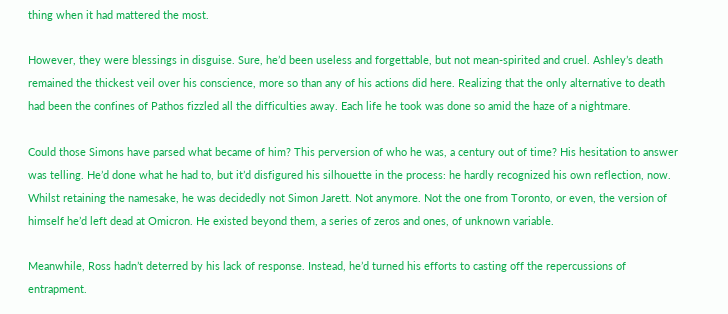thing when it had mattered the most.

However, they were blessings in disguise. Sure, he’d been useless and forgettable, but not mean-spirited and cruel. Ashley’s death remained the thickest veil over his conscience, more so than any of his actions did here. Realizing that the only alternative to death had been the confines of Pathos fizzled all the difficulties away. Each life he took was done so amid the haze of a nightmare.

Could those Simons have parsed what became of him? This perversion of who he was, a century out of time? His hesitation to answer was telling. He’d done what he had to, but it’d disfigured his silhouette in the process: he hardly recognized his own reflection, now. Whilst retaining the namesake, he was decidedly not Simon Jarett. Not anymore. Not the one from Toronto, or even, the version of himself he’d left dead at Omicron. He existed beyond them, a series of zeros and ones, of unknown variable.

Meanwhile, Ross hadn’t deterred by his lack of response. Instead, he’d turned his efforts to casting off the repercussions of entrapment.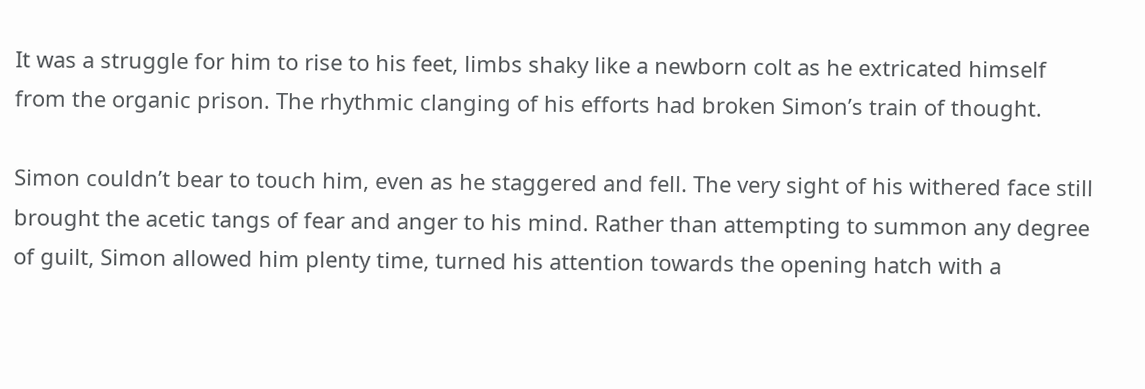It was a struggle for him to rise to his feet, limbs shaky like a newborn colt as he extricated himself from the organic prison. The rhythmic clanging of his efforts had broken Simon’s train of thought.

Simon couldn’t bear to touch him, even as he staggered and fell. The very sight of his withered face still brought the acetic tangs of fear and anger to his mind. Rather than attempting to summon any degree of guilt, Simon allowed him plenty time, turned his attention towards the opening hatch with a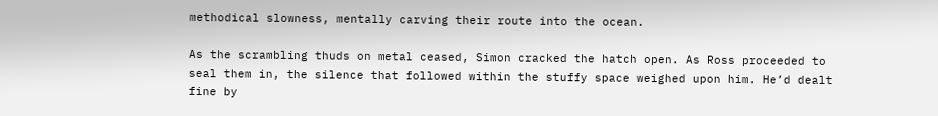methodical slowness, mentally carving their route into the ocean.

As the scrambling thuds on metal ceased, Simon cracked the hatch open. As Ross proceeded to seal them in, the silence that followed within the stuffy space weighed upon him. He’d dealt fine by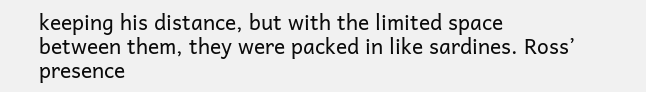keeping his distance, but with the limited space between them, they were packed in like sardines. Ross’ presence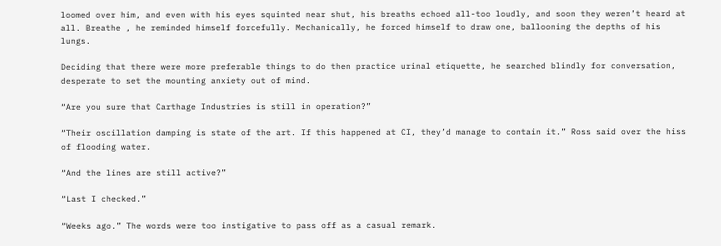loomed over him, and even with his eyes squinted near shut, his breaths echoed all-too loudly, and soon they weren’t heard at all. Breathe , he reminded himself forcefully. Mechanically, he forced himself to draw one, ballooning the depths of his lungs.

Deciding that there were more preferable things to do then practice urinal etiquette, he searched blindly for conversation, desperate to set the mounting anxiety out of mind.

“Are you sure that Carthage Industries is still in operation?”

“Their oscillation damping is state of the art. If this happened at CI, they’d manage to contain it.” Ross said over the hiss of flooding water.

“And the lines are still active?”

“Last I checked.”

“Weeks ago.” The words were too instigative to pass off as a casual remark.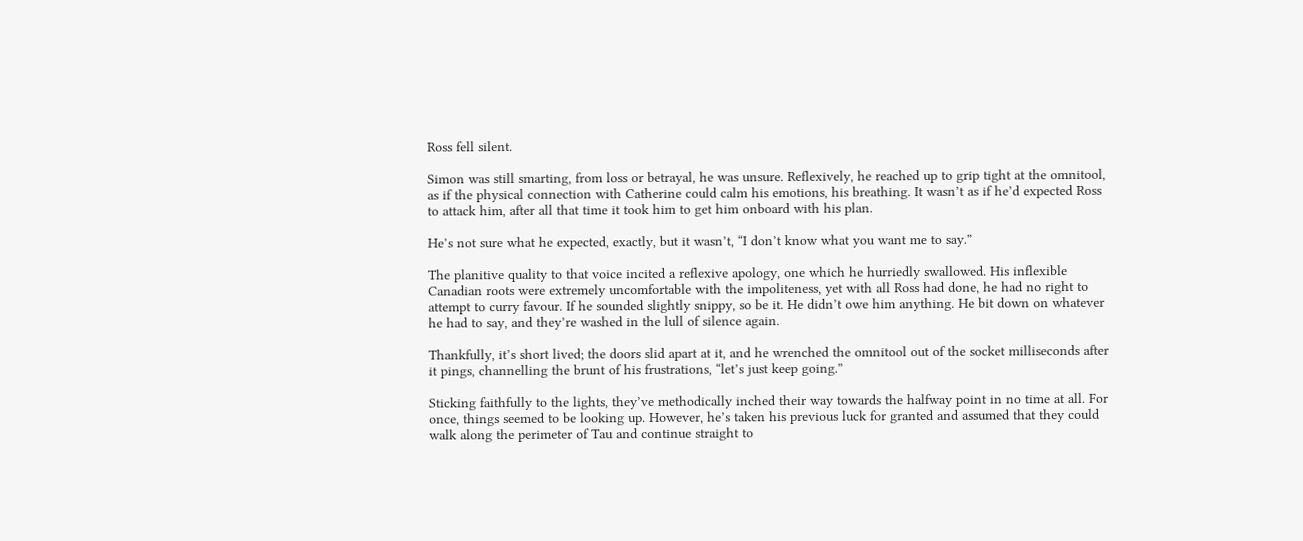Ross fell silent.

Simon was still smarting, from loss or betrayal, he was unsure. Reflexively, he reached up to grip tight at the omnitool, as if the physical connection with Catherine could calm his emotions, his breathing. It wasn’t as if he’d expected Ross to attack him, after all that time it took him to get him onboard with his plan.

He’s not sure what he expected, exactly, but it wasn’t, “I don’t know what you want me to say.”

The planitive quality to that voice incited a reflexive apology, one which he hurriedly swallowed. His inflexible Canadian roots were extremely uncomfortable with the impoliteness, yet with all Ross had done, he had no right to attempt to curry favour. If he sounded slightly snippy, so be it. He didn’t owe him anything. He bit down on whatever he had to say, and they’re washed in the lull of silence again.

Thankfully, it’s short lived; the doors slid apart at it, and he wrenched the omnitool out of the socket milliseconds after it pings, channelling the brunt of his frustrations, “let’s just keep going.”

Sticking faithfully to the lights, they’ve methodically inched their way towards the halfway point in no time at all. For once, things seemed to be looking up. However, he’s taken his previous luck for granted and assumed that they could walk along the perimeter of Tau and continue straight to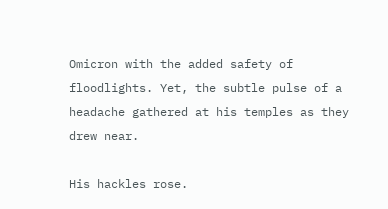Omicron with the added safety of floodlights. Yet, the subtle pulse of a headache gathered at his temples as they drew near.

His hackles rose.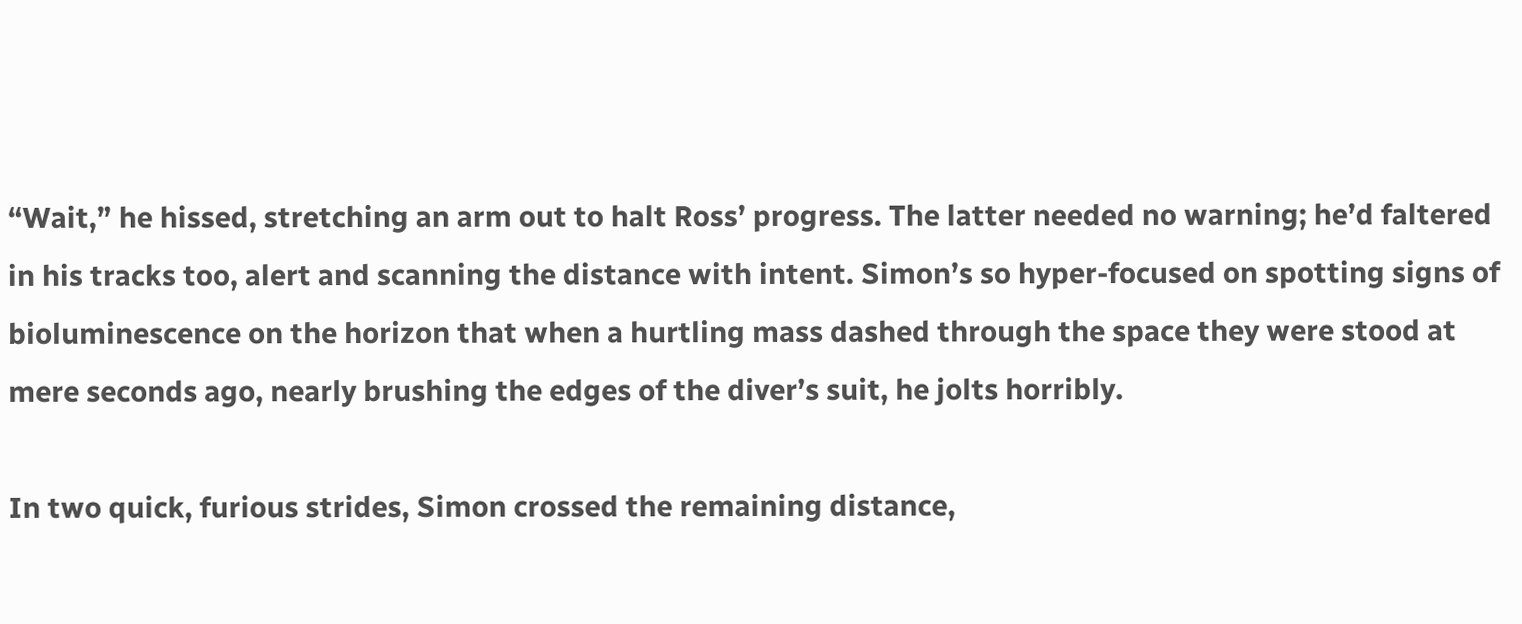“Wait,” he hissed, stretching an arm out to halt Ross’ progress. The latter needed no warning; he’d faltered in his tracks too, alert and scanning the distance with intent. Simon’s so hyper-focused on spotting signs of bioluminescence on the horizon that when a hurtling mass dashed through the space they were stood at mere seconds ago, nearly brushing the edges of the diver’s suit, he jolts horribly.

In two quick, furious strides, Simon crossed the remaining distance,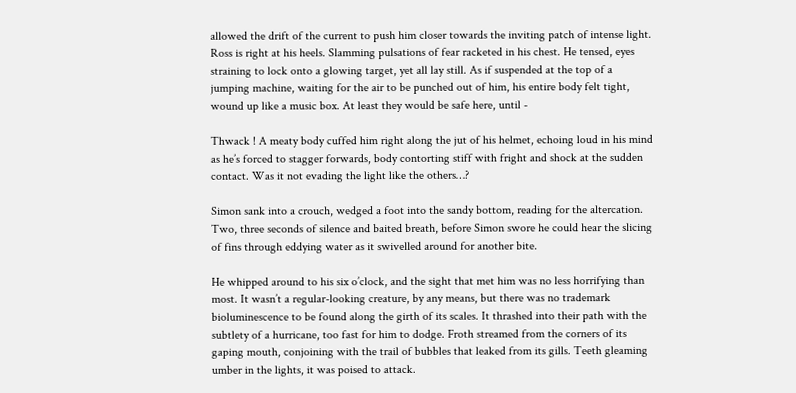allowed the drift of the current to push him closer towards the inviting patch of intense light. Ross is right at his heels. Slamming pulsations of fear racketed in his chest. He tensed, eyes straining to lock onto a glowing target, yet all lay still. As if suspended at the top of a jumping machine, waiting for the air to be punched out of him, his entire body felt tight, wound up like a music box. At least they would be safe here, until -

Thwack ! A meaty body cuffed him right along the jut of his helmet, echoing loud in his mind as he’s forced to stagger forwards, body contorting stiff with fright and shock at the sudden contact. Was it not evading the light like the others…?

Simon sank into a crouch, wedged a foot into the sandy bottom, reading for the altercation. Two, three seconds of silence and baited breath, before Simon swore he could hear the slicing of fins through eddying water as it swivelled around for another bite.

He whipped around to his six o’clock, and the sight that met him was no less horrifying than most. It wasn’t a regular-looking creature, by any means, but there was no trademark bioluminescence to be found along the girth of its scales. It thrashed into their path with the subtlety of a hurricane, too fast for him to dodge. Froth streamed from the corners of its gaping mouth, conjoining with the trail of bubbles that leaked from its gills. Teeth gleaming umber in the lights, it was poised to attack.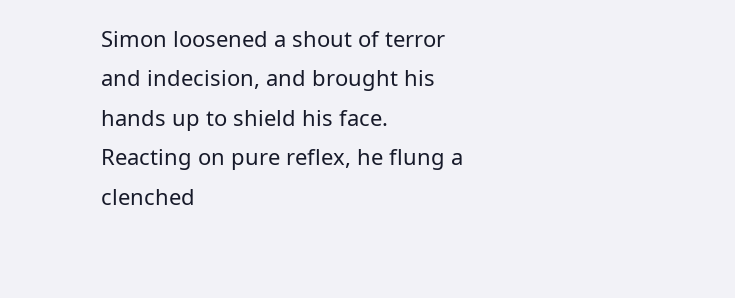Simon loosened a shout of terror and indecision, and brought his hands up to shield his face. Reacting on pure reflex, he flung a clenched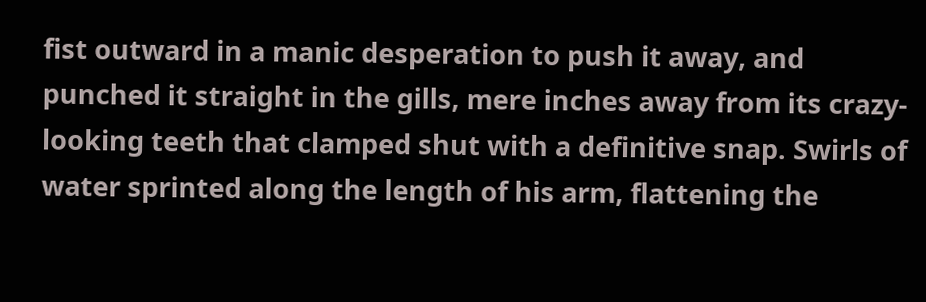fist outward in a manic desperation to push it away, and punched it straight in the gills, mere inches away from its crazy-looking teeth that clamped shut with a definitive snap. Swirls of water sprinted along the length of his arm, flattening the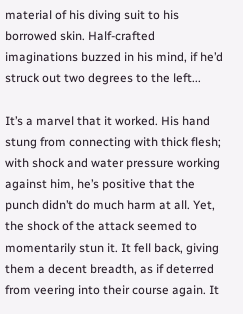material of his diving suit to his borrowed skin. Half-crafted imaginations buzzed in his mind, if he’d struck out two degrees to the left...

It’s a marvel that it worked. His hand stung from connecting with thick flesh; with shock and water pressure working against him, he’s positive that the punch didn’t do much harm at all. Yet, the shock of the attack seemed to momentarily stun it. It fell back, giving them a decent breadth, as if deterred from veering into their course again. It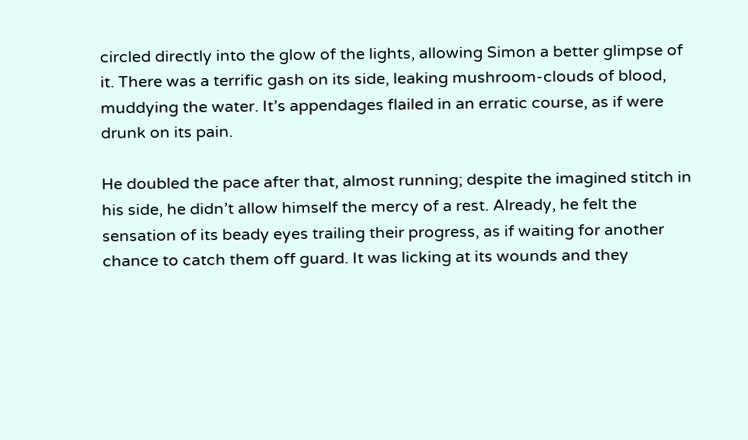circled directly into the glow of the lights, allowing Simon a better glimpse of it. There was a terrific gash on its side, leaking mushroom-clouds of blood, muddying the water. It’s appendages flailed in an erratic course, as if were drunk on its pain.

He doubled the pace after that, almost running; despite the imagined stitch in his side, he didn’t allow himself the mercy of a rest. Already, he felt the sensation of its beady eyes trailing their progress, as if waiting for another chance to catch them off guard. It was licking at its wounds and they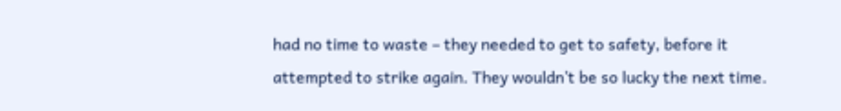had no time to waste – they needed to get to safety, before it attempted to strike again. They wouldn’t be so lucky the next time.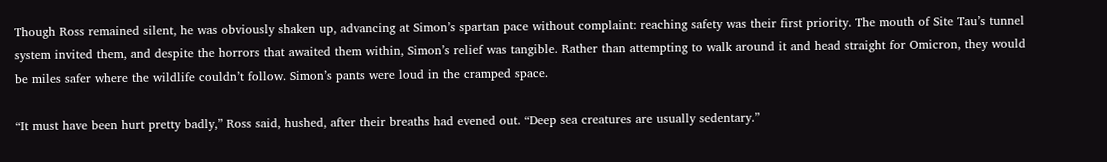Though Ross remained silent, he was obviously shaken up, advancing at Simon’s spartan pace without complaint: reaching safety was their first priority. The mouth of Site Tau’s tunnel system invited them, and despite the horrors that awaited them within, Simon’s relief was tangible. Rather than attempting to walk around it and head straight for Omicron, they would be miles safer where the wildlife couldn’t follow. Simon’s pants were loud in the cramped space.

“It must have been hurt pretty badly,” Ross said, hushed, after their breaths had evened out. “Deep sea creatures are usually sedentary.”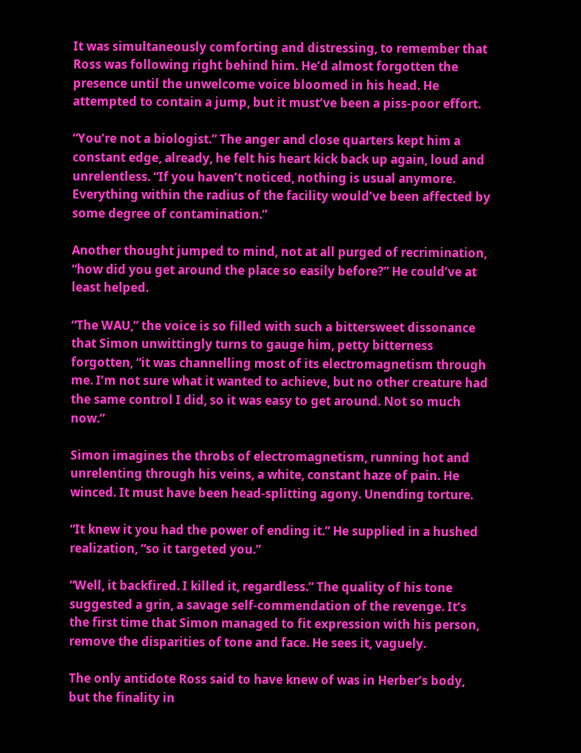It was simultaneously comforting and distressing, to remember that Ross was following right behind him. He’d almost forgotten the presence until the unwelcome voice bloomed in his head. He attempted to contain a jump, but it must’ve been a piss-poor effort.

“You’re not a biologist.” The anger and close quarters kept him a constant edge, already, he felt his heart kick back up again, loud and unrelentless. “If you haven’t noticed, nothing is usual anymore. Everything within the radius of the facility would’ve been affected by some degree of contamination.”

Another thought jumped to mind, not at all purged of recrimination, “how did you get around the place so easily before?” He could’ve at least helped.

“The WAU,” the voice is so filled with such a bittersweet dissonance that Simon unwittingly turns to gauge him, petty bitterness forgotten, “it was channelling most of its electromagnetism through me. I’m not sure what it wanted to achieve, but no other creature had the same control I did, so it was easy to get around. Not so much now.”

Simon imagines the throbs of electromagnetism, running hot and unrelenting through his veins, a white, constant haze of pain. He winced. It must have been head-splitting agony. Unending torture.

“It knew it you had the power of ending it.” He supplied in a hushed realization, “so it targeted you.”

“Well, it backfired. I killed it, regardless.” The quality of his tone suggested a grin, a savage self-commendation of the revenge. It’s the first time that Simon managed to fit expression with his person, remove the disparities of tone and face. He sees it, vaguely.

The only antidote Ross said to have knew of was in Herber’s body, but the finality in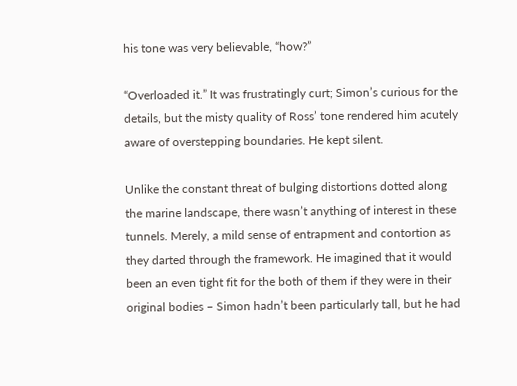his tone was very believable, “how?”

“Overloaded it.” It was frustratingly curt; Simon’s curious for the details, but the misty quality of Ross’ tone rendered him acutely aware of overstepping boundaries. He kept silent.

Unlike the constant threat of bulging distortions dotted along the marine landscape, there wasn’t anything of interest in these tunnels. Merely, a mild sense of entrapment and contortion as they darted through the framework. He imagined that it would been an even tight fit for the both of them if they were in their original bodies – Simon hadn’t been particularly tall, but he had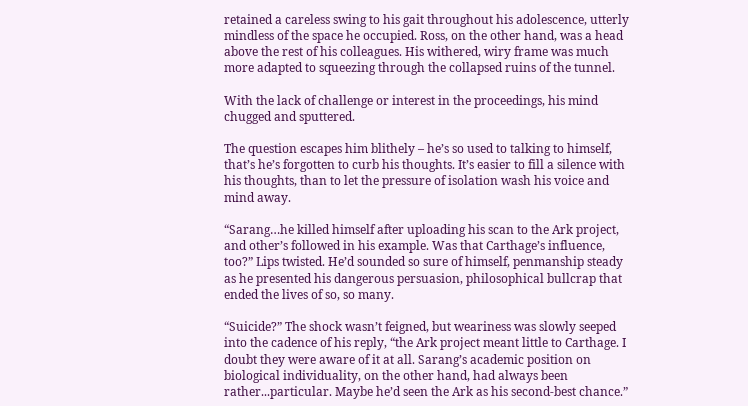retained a careless swing to his gait throughout his adolescence, utterly mindless of the space he occupied. Ross, on the other hand, was a head above the rest of his colleagues. His withered, wiry frame was much more adapted to squeezing through the collapsed ruins of the tunnel.

With the lack of challenge or interest in the proceedings, his mind chugged and sputtered.

The question escapes him blithely – he’s so used to talking to himself, that’s he’s forgotten to curb his thoughts. It’s easier to fill a silence with his thoughts, than to let the pressure of isolation wash his voice and mind away.

“Sarang…he killed himself after uploading his scan to the Ark project, and other’s followed in his example. Was that Carthage’s influence, too?” Lips twisted. He’d sounded so sure of himself, penmanship steady as he presented his dangerous persuasion, philosophical bullcrap that ended the lives of so, so many.

“Suicide?” The shock wasn’t feigned, but weariness was slowly seeped into the cadence of his reply, “the Ark project meant little to Carthage. I doubt they were aware of it at all. Sarang’s academic position on biological individuality, on the other hand, had always been rather...particular. Maybe he’d seen the Ark as his second-best chance.”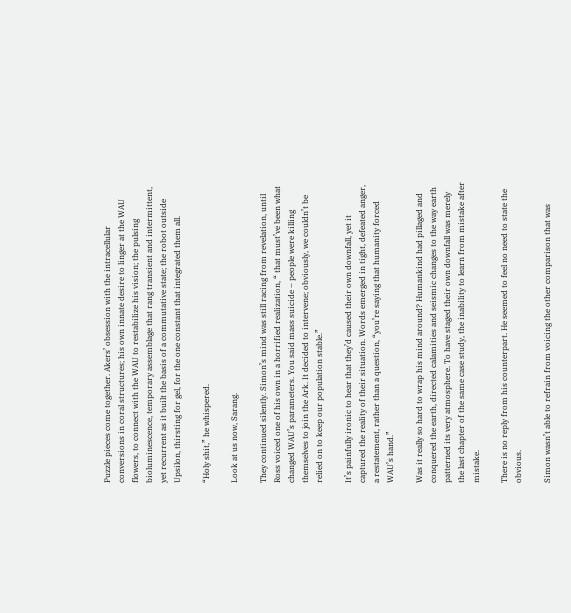Puzzle pieces come together. Akers’ obsession with the intracellular conversions in coral structures; his own innate desire to linger at the WAU flowers, to connect with the WAU to restabilize his vision; the pulsing bioluminescence, temporary assemblage that rang transient and intermittent, yet recurrent as it built the basis of a commutative state; the robot outside Upsilon, thirsting for gel, for the one constant that integrated them all.

“Holy shit,” he whispered.

Look at us now, Sarang.

They continued silently. Simon’s mind was still racing from revelation, until Ross voiced one of his own in a horrified realization, “ that must’ve been what changed WAU’s parameters. You said mass suicide – people were killing themselves to join the Ark. It decided to intervene; obviously, we couldn’t be relied on to keep our population stable.”

It’s painfully ironic to hear that they’d caused their own downfall, yet it captured the reality of their situation. Words emerged in tight, defeated anger, a restatement, rather than a question, “you’re saying that humanity forced WAU’s hand.”

Was it really so hard to wrap his mind around? Humankind had pillaged and conquered the earth, directed calamities and seismic changes to the way earth patterned its very atmosphere. To have staged their own downfall was merely the last chapter of the same case study, the inability to learn from mistake after mistake.

There is no reply from his counterpart. He seemed to feel no need to state the obvious.

Simon wasn’t able to refrain from voicing the other comparison that was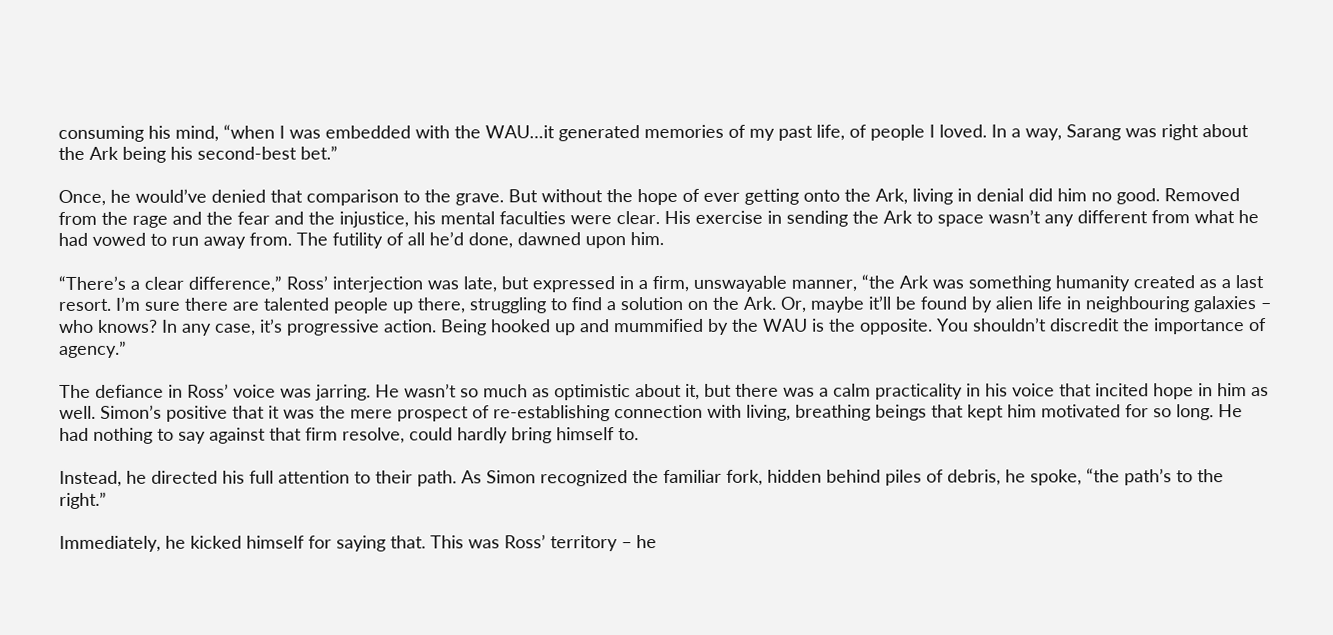consuming his mind, “when I was embedded with the WAU…it generated memories of my past life, of people I loved. In a way, Sarang was right about the Ark being his second-best bet.”

Once, he would’ve denied that comparison to the grave. But without the hope of ever getting onto the Ark, living in denial did him no good. Removed from the rage and the fear and the injustice, his mental faculties were clear. His exercise in sending the Ark to space wasn’t any different from what he had vowed to run away from. The futility of all he’d done, dawned upon him.

“There’s a clear difference,” Ross’ interjection was late, but expressed in a firm, unswayable manner, “the Ark was something humanity created as a last resort. I’m sure there are talented people up there, struggling to find a solution on the Ark. Or, maybe it’ll be found by alien life in neighbouring galaxies – who knows? In any case, it’s progressive action. Being hooked up and mummified by the WAU is the opposite. You shouldn’t discredit the importance of agency.”

The defiance in Ross’ voice was jarring. He wasn’t so much as optimistic about it, but there was a calm practicality in his voice that incited hope in him as well. Simon’s positive that it was the mere prospect of re-establishing connection with living, breathing beings that kept him motivated for so long. He had nothing to say against that firm resolve, could hardly bring himself to.

Instead, he directed his full attention to their path. As Simon recognized the familiar fork, hidden behind piles of debris, he spoke, “the path’s to the right.”

Immediately, he kicked himself for saying that. This was Ross’ territory – he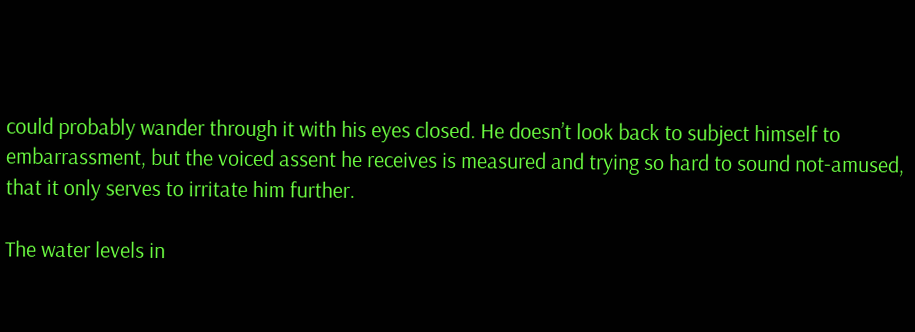could probably wander through it with his eyes closed. He doesn’t look back to subject himself to embarrassment, but the voiced assent he receives is measured and trying so hard to sound not-amused, that it only serves to irritate him further.

The water levels in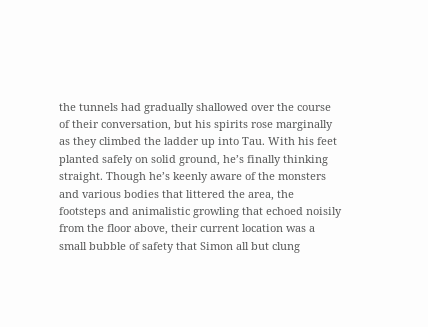the tunnels had gradually shallowed over the course of their conversation, but his spirits rose marginally as they climbed the ladder up into Tau. With his feet planted safely on solid ground, he’s finally thinking straight. Though he’s keenly aware of the monsters and various bodies that littered the area, the footsteps and animalistic growling that echoed noisily from the floor above, their current location was a small bubble of safety that Simon all but clung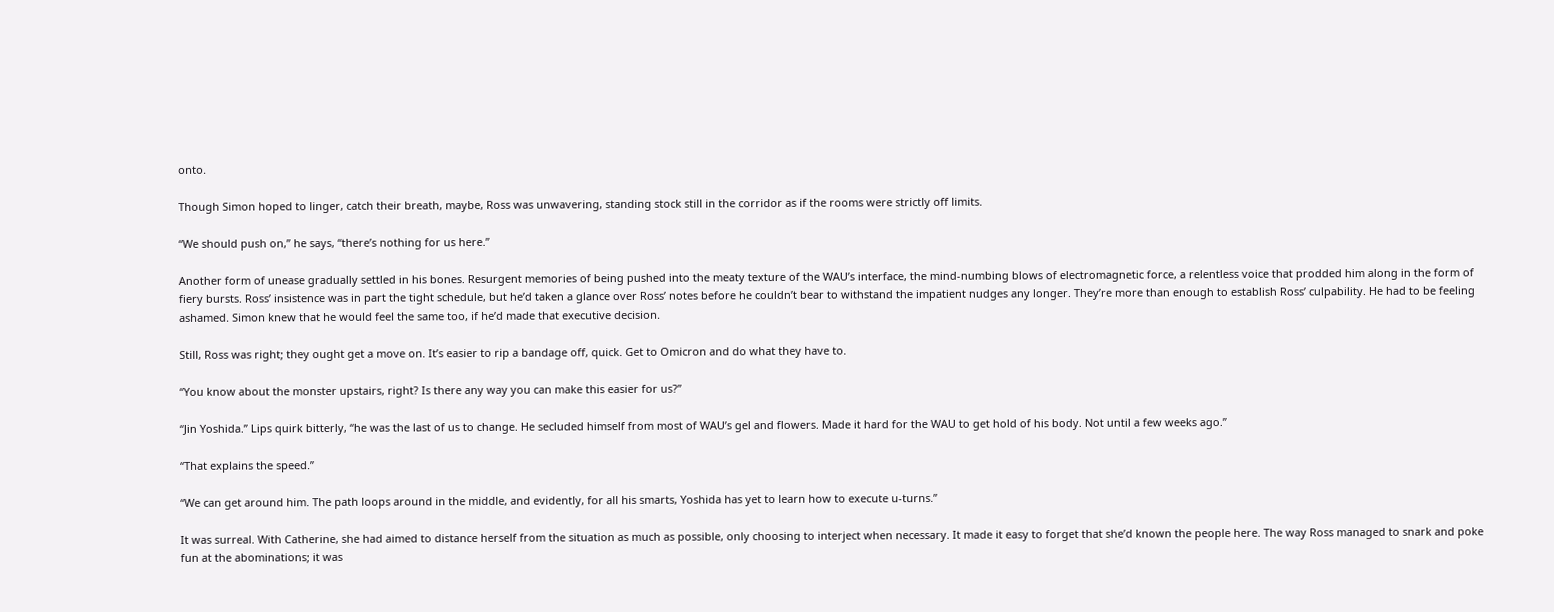onto.

Though Simon hoped to linger, catch their breath, maybe, Ross was unwavering, standing stock still in the corridor as if the rooms were strictly off limits.

“We should push on,” he says, “there’s nothing for us here.”

Another form of unease gradually settled in his bones. Resurgent memories of being pushed into the meaty texture of the WAU’s interface, the mind-numbing blows of electromagnetic force, a relentless voice that prodded him along in the form of fiery bursts. Ross’ insistence was in part the tight schedule, but he’d taken a glance over Ross’ notes before he couldn’t bear to withstand the impatient nudges any longer. They’re more than enough to establish Ross’ culpability. He had to be feeling ashamed. Simon knew that he would feel the same too, if he’d made that executive decision.

Still, Ross was right; they ought get a move on. It’s easier to rip a bandage off, quick. Get to Omicron and do what they have to.

“You know about the monster upstairs, right? Is there any way you can make this easier for us?”

“Jin Yoshida.” Lips quirk bitterly, “he was the last of us to change. He secluded himself from most of WAU’s gel and flowers. Made it hard for the WAU to get hold of his body. Not until a few weeks ago.”

“That explains the speed.”

“We can get around him. The path loops around in the middle, and evidently, for all his smarts, Yoshida has yet to learn how to execute u-turns.”

It was surreal. With Catherine, she had aimed to distance herself from the situation as much as possible, only choosing to interject when necessary. It made it easy to forget that she’d known the people here. The way Ross managed to snark and poke fun at the abominations; it was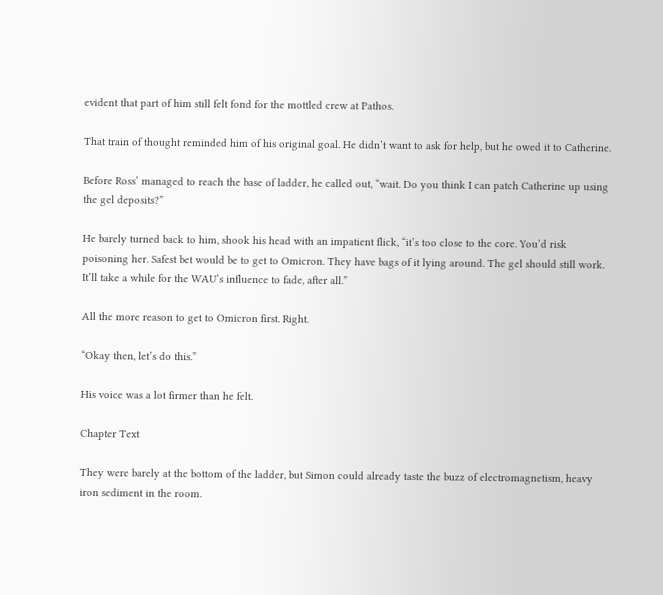evident that part of him still felt fond for the mottled crew at Pathos.

That train of thought reminded him of his original goal. He didn’t want to ask for help, but he owed it to Catherine.

Before Ross’ managed to reach the base of ladder, he called out, “wait. Do you think I can patch Catherine up using the gel deposits?”

He barely turned back to him, shook his head with an impatient flick, “it’s too close to the core. You’d risk poisoning her. Safest bet would be to get to Omicron. They have bags of it lying around. The gel should still work. It’ll take a while for the WAU’s influence to fade, after all.”

All the more reason to get to Omicron first. Right.

“Okay then, let’s do this.”

His voice was a lot firmer than he felt.

Chapter Text

They were barely at the bottom of the ladder, but Simon could already taste the buzz of electromagnetism, heavy iron sediment in the room.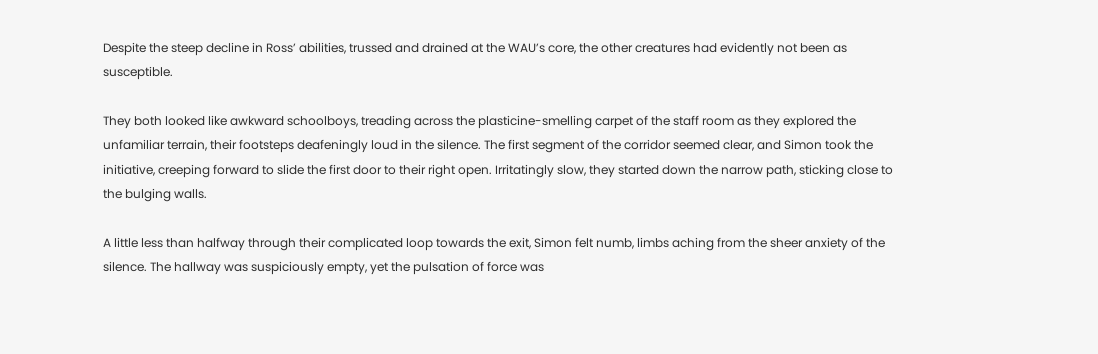Despite the steep decline in Ross’ abilities, trussed and drained at the WAU’s core, the other creatures had evidently not been as susceptible.

They both looked like awkward schoolboys, treading across the plasticine-smelling carpet of the staff room as they explored the unfamiliar terrain, their footsteps deafeningly loud in the silence. The first segment of the corridor seemed clear, and Simon took the initiative, creeping forward to slide the first door to their right open. Irritatingly slow, they started down the narrow path, sticking close to the bulging walls.

A little less than halfway through their complicated loop towards the exit, Simon felt numb, limbs aching from the sheer anxiety of the silence. The hallway was suspiciously empty, yet the pulsation of force was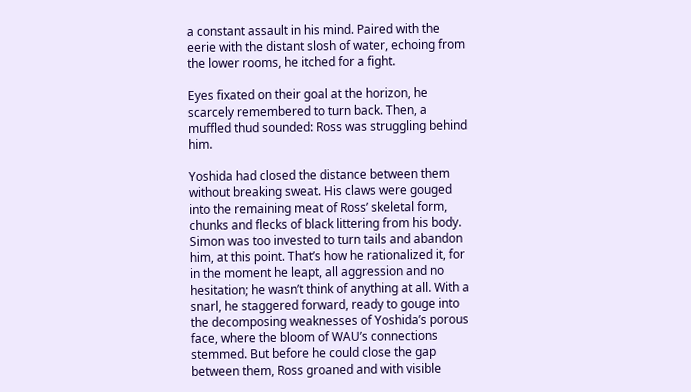a constant assault in his mind. Paired with the eerie with the distant slosh of water, echoing from the lower rooms, he itched for a fight.

Eyes fixated on their goal at the horizon, he scarcely remembered to turn back. Then, a muffled thud sounded: Ross was struggling behind him.

Yoshida had closed the distance between them without breaking sweat. His claws were gouged into the remaining meat of Ross’ skeletal form, chunks and flecks of black littering from his body. Simon was too invested to turn tails and abandon him, at this point. That’s how he rationalized it, for in the moment he leapt, all aggression and no hesitation; he wasn’t think of anything at all. With a snarl, he staggered forward, ready to gouge into the decomposing weaknesses of Yoshida’s porous face, where the bloom of WAU’s connections stemmed. But before he could close the gap between them, Ross groaned and with visible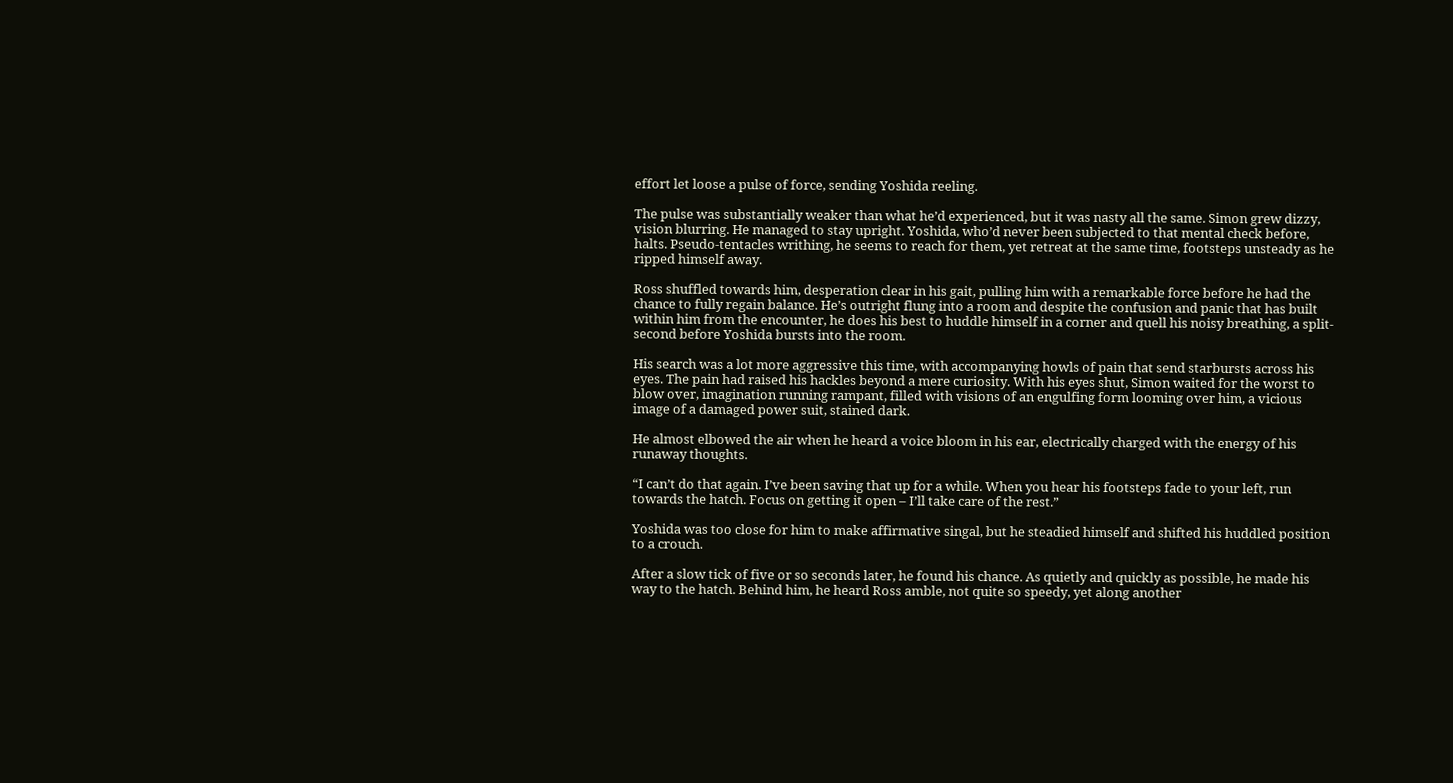effort let loose a pulse of force, sending Yoshida reeling.

The pulse was substantially weaker than what he’d experienced, but it was nasty all the same. Simon grew dizzy, vision blurring. He managed to stay upright. Yoshida, who’d never been subjected to that mental check before, halts. Pseudo-tentacles writhing, he seems to reach for them, yet retreat at the same time, footsteps unsteady as he ripped himself away.

Ross shuffled towards him, desperation clear in his gait, pulling him with a remarkable force before he had the chance to fully regain balance. He’s outright flung into a room and despite the confusion and panic that has built within him from the encounter, he does his best to huddle himself in a corner and quell his noisy breathing, a split-second before Yoshida bursts into the room.

His search was a lot more aggressive this time, with accompanying howls of pain that send starbursts across his eyes. The pain had raised his hackles beyond a mere curiosity. With his eyes shut, Simon waited for the worst to blow over, imagination running rampant, filled with visions of an engulfing form looming over him, a vicious image of a damaged power suit, stained dark.

He almost elbowed the air when he heard a voice bloom in his ear, electrically charged with the energy of his runaway thoughts.

“I can’t do that again. I’ve been saving that up for a while. When you hear his footsteps fade to your left, run towards the hatch. Focus on getting it open – I’ll take care of the rest.”

Yoshida was too close for him to make affirmative singal, but he steadied himself and shifted his huddled position to a crouch.

After a slow tick of five or so seconds later, he found his chance. As quietly and quickly as possible, he made his way to the hatch. Behind him, he heard Ross amble, not quite so speedy, yet along another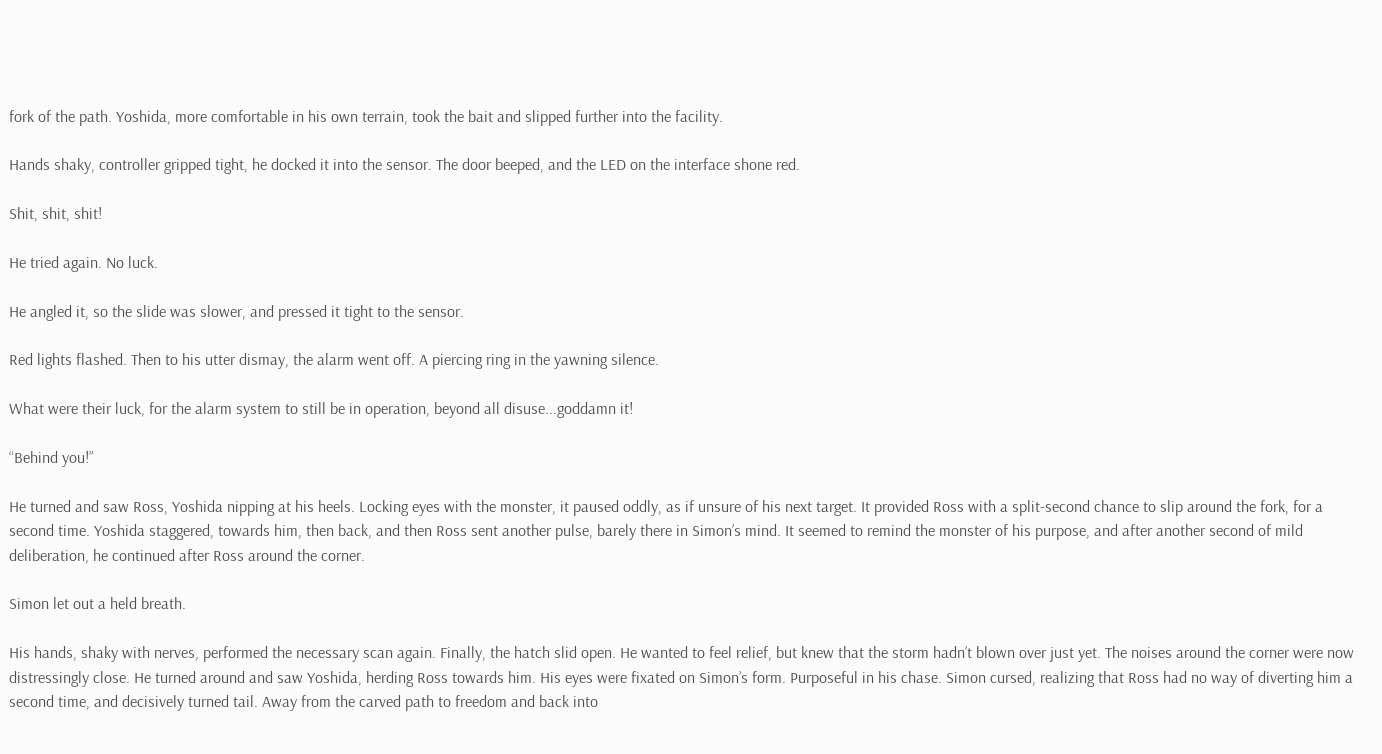fork of the path. Yoshida, more comfortable in his own terrain, took the bait and slipped further into the facility.

Hands shaky, controller gripped tight, he docked it into the sensor. The door beeped, and the LED on the interface shone red.

Shit, shit, shit!

He tried again. No luck.

He angled it, so the slide was slower, and pressed it tight to the sensor.

Red lights flashed. Then to his utter dismay, the alarm went off. A piercing ring in the yawning silence.

What were their luck, for the alarm system to still be in operation, beyond all disuse...goddamn it!

“Behind you!”

He turned and saw Ross, Yoshida nipping at his heels. Locking eyes with the monster, it paused oddly, as if unsure of his next target. It provided Ross with a split-second chance to slip around the fork, for a second time. Yoshida staggered, towards him, then back, and then Ross sent another pulse, barely there in Simon’s mind. It seemed to remind the monster of his purpose, and after another second of mild deliberation, he continued after Ross around the corner.

Simon let out a held breath.

His hands, shaky with nerves, performed the necessary scan again. Finally, the hatch slid open. He wanted to feel relief, but knew that the storm hadn’t blown over just yet. The noises around the corner were now distressingly close. He turned around and saw Yoshida, herding Ross towards him. His eyes were fixated on Simon’s form. Purposeful in his chase. Simon cursed, realizing that Ross had no way of diverting him a second time, and decisively turned tail. Away from the carved path to freedom and back into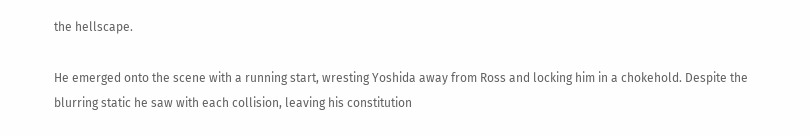the hellscape.

He emerged onto the scene with a running start, wresting Yoshida away from Ross and locking him in a chokehold. Despite the blurring static he saw with each collision, leaving his constitution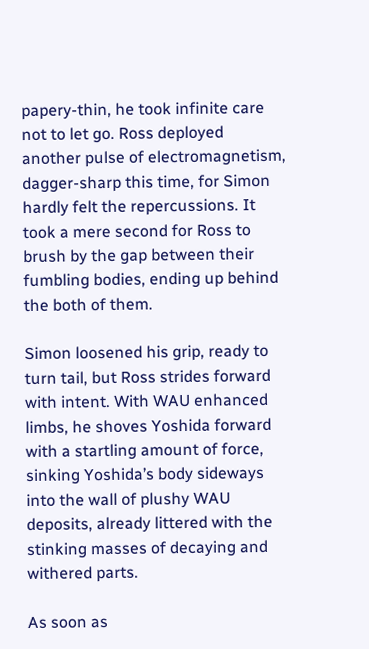papery-thin, he took infinite care not to let go. Ross deployed another pulse of electromagnetism, dagger-sharp this time, for Simon hardly felt the repercussions. It took a mere second for Ross to brush by the gap between their fumbling bodies, ending up behind the both of them.

Simon loosened his grip, ready to turn tail, but Ross strides forward with intent. With WAU enhanced limbs, he shoves Yoshida forward with a startling amount of force, sinking Yoshida’s body sideways into the wall of plushy WAU deposits, already littered with the stinking masses of decaying and withered parts.

As soon as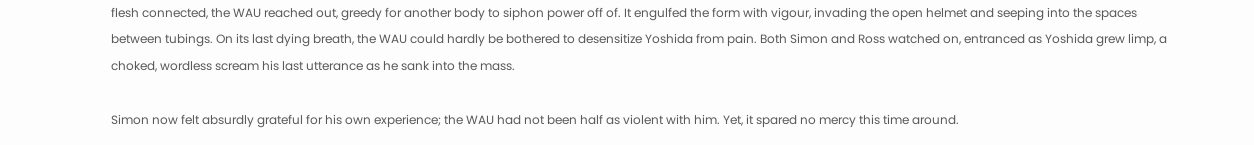flesh connected, the WAU reached out, greedy for another body to siphon power off of. It engulfed the form with vigour, invading the open helmet and seeping into the spaces between tubings. On its last dying breath, the WAU could hardly be bothered to desensitize Yoshida from pain. Both Simon and Ross watched on, entranced as Yoshida grew limp, a choked, wordless scream his last utterance as he sank into the mass.

Simon now felt absurdly grateful for his own experience; the WAU had not been half as violent with him. Yet, it spared no mercy this time around.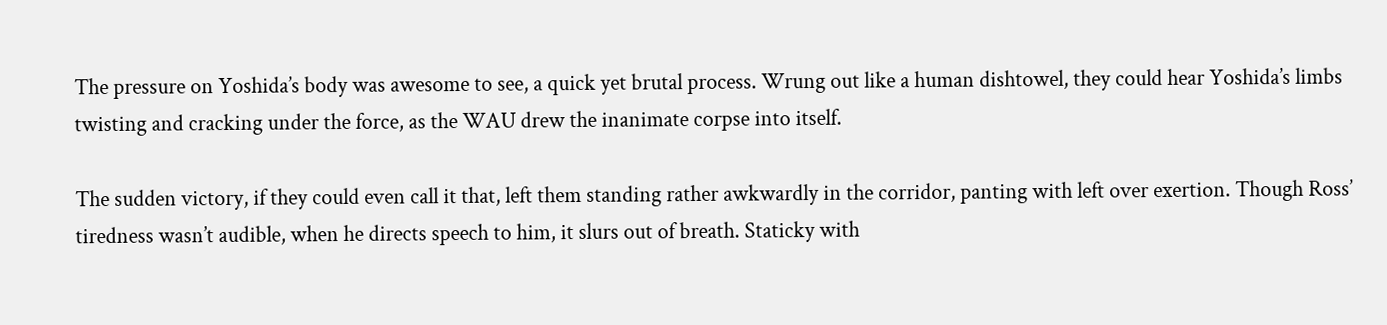The pressure on Yoshida’s body was awesome to see, a quick yet brutal process. Wrung out like a human dishtowel, they could hear Yoshida’s limbs twisting and cracking under the force, as the WAU drew the inanimate corpse into itself.

The sudden victory, if they could even call it that, left them standing rather awkwardly in the corridor, panting with left over exertion. Though Ross’ tiredness wasn’t audible, when he directs speech to him, it slurs out of breath. Staticky with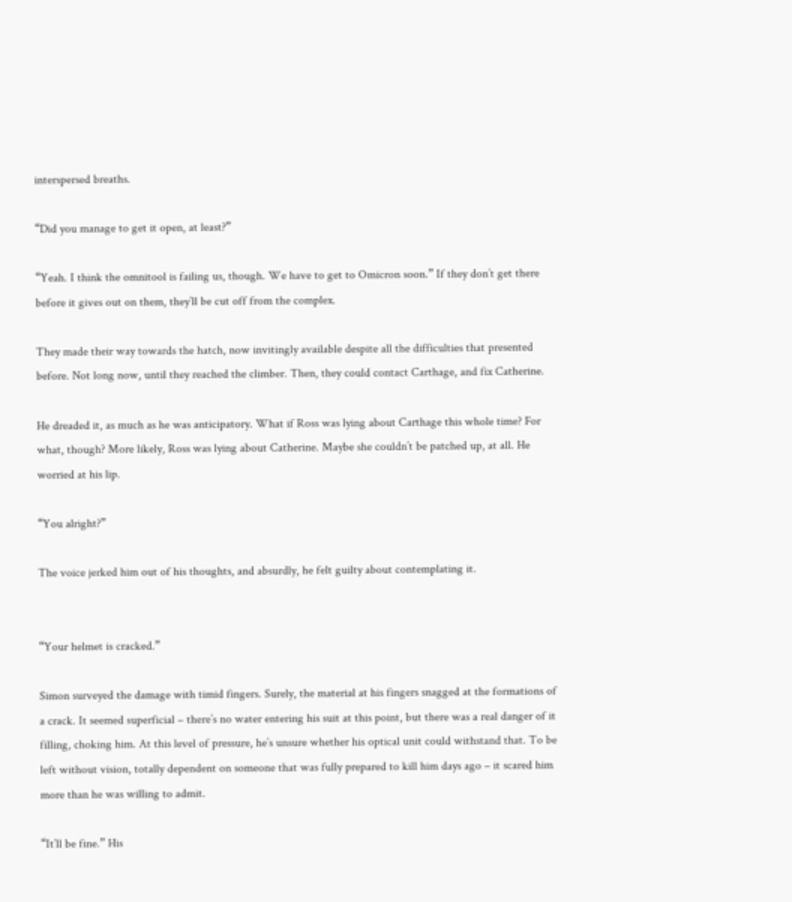interspersed breaths.

“Did you manage to get it open, at least?”

“Yeah. I think the omnitool is failing us, though. We have to get to Omicron soon.” If they don’t get there before it gives out on them, they’ll be cut off from the complex.

They made their way towards the hatch, now invitingly available despite all the difficulties that presented before. Not long now, until they reached the climber. Then, they could contact Carthage, and fix Catherine.

He dreaded it, as much as he was anticipatory. What if Ross was lying about Carthage this whole time? For what, though? More likely, Ross was lying about Catherine. Maybe she couldn’t be patched up, at all. He worried at his lip.

“You alright?”

The voice jerked him out of his thoughts, and absurdly, he felt guilty about contemplating it.


“Your helmet is cracked.”

Simon surveyed the damage with timid fingers. Surely, the material at his fingers snagged at the formations of a crack. It seemed superficial – there’s no water entering his suit at this point, but there was a real danger of it filling, choking him. At this level of pressure, he’s unsure whether his optical unit could withstand that. To be left without vision, totally dependent on someone that was fully prepared to kill him days ago – it scared him more than he was willing to admit.

“It’ll be fine.” His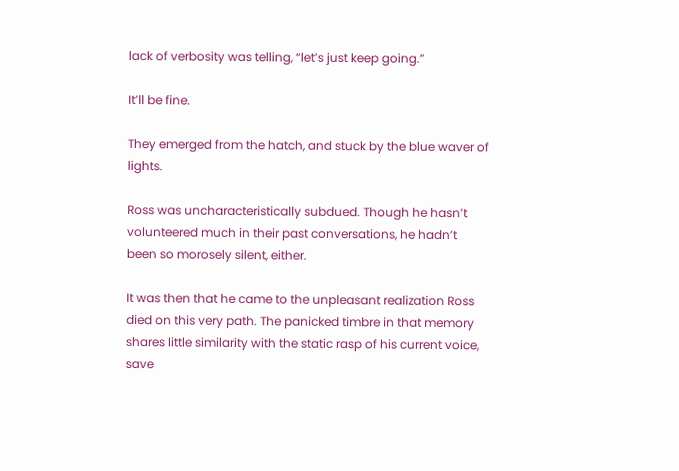lack of verbosity was telling, “let’s just keep going.”

It’ll be fine.

They emerged from the hatch, and stuck by the blue waver of lights.

Ross was uncharacteristically subdued. Though he hasn’t volunteered much in their past conversations, he hadn’t been so morosely silent, either.

It was then that he came to the unpleasant realization Ross died on this very path. The panicked timbre in that memory shares little similarity with the static rasp of his current voice, save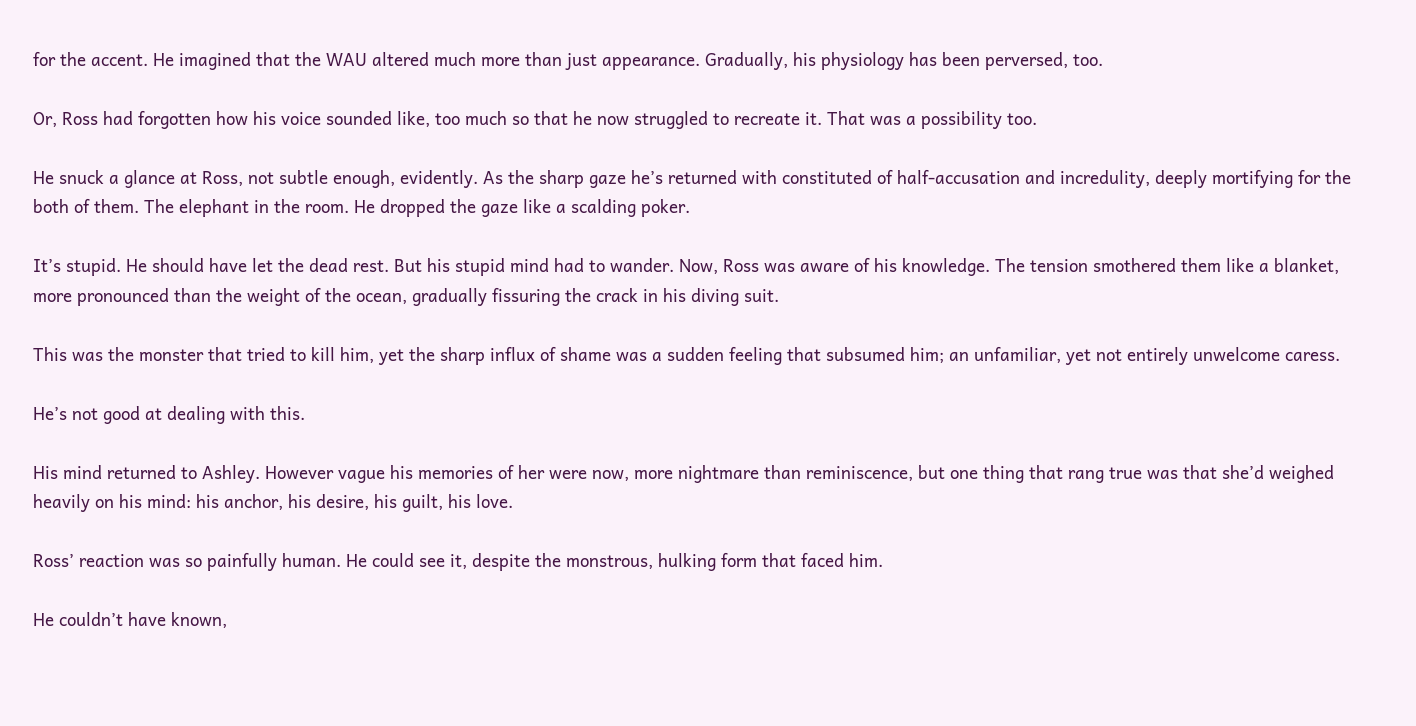for the accent. He imagined that the WAU altered much more than just appearance. Gradually, his physiology has been perversed, too.

Or, Ross had forgotten how his voice sounded like, too much so that he now struggled to recreate it. That was a possibility too.

He snuck a glance at Ross, not subtle enough, evidently. As the sharp gaze he’s returned with constituted of half-accusation and incredulity, deeply mortifying for the both of them. The elephant in the room. He dropped the gaze like a scalding poker.

It’s stupid. He should have let the dead rest. But his stupid mind had to wander. Now, Ross was aware of his knowledge. The tension smothered them like a blanket, more pronounced than the weight of the ocean, gradually fissuring the crack in his diving suit.

This was the monster that tried to kill him, yet the sharp influx of shame was a sudden feeling that subsumed him; an unfamiliar, yet not entirely unwelcome caress.

He’s not good at dealing with this.

His mind returned to Ashley. However vague his memories of her were now, more nightmare than reminiscence, but one thing that rang true was that she’d weighed heavily on his mind: his anchor, his desire, his guilt, his love.

Ross’ reaction was so painfully human. He could see it, despite the monstrous, hulking form that faced him.

He couldn’t have known,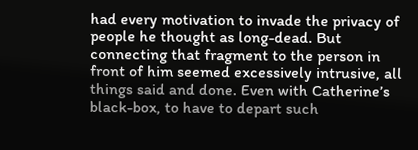had every motivation to invade the privacy of people he thought as long-dead. But connecting that fragment to the person in front of him seemed excessively intrusive, all things said and done. Even with Catherine’s black-box, to have to depart such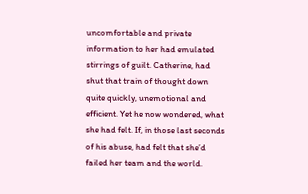uncomfortable and private information to her had emulated stirrings of guilt. Catherine, had shut that train of thought down quite quickly, unemotional and efficient. Yet he now wondered, what she had felt. If, in those last seconds of his abuse, had felt that she’d failed her team and the world.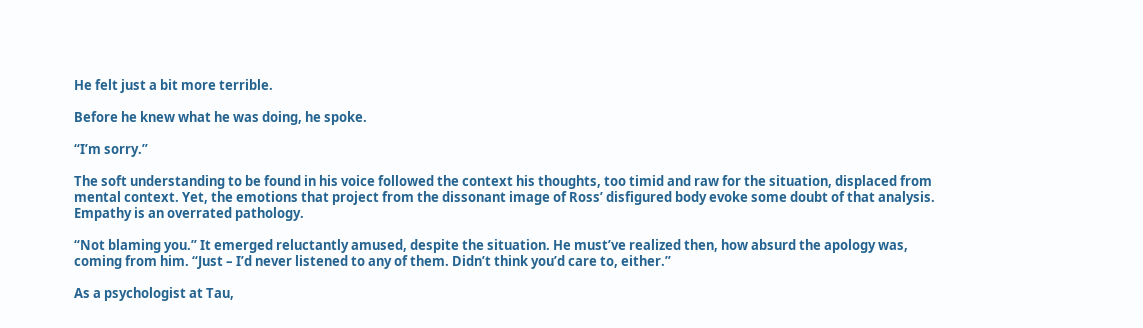He felt just a bit more terrible.

Before he knew what he was doing, he spoke.

“I’m sorry.”

The soft understanding to be found in his voice followed the context his thoughts, too timid and raw for the situation, displaced from mental context. Yet, the emotions that project from the dissonant image of Ross’ disfigured body evoke some doubt of that analysis. Empathy is an overrated pathology.

“Not blaming you.” It emerged reluctantly amused, despite the situation. He must’ve realized then, how absurd the apology was, coming from him. “Just – I’d never listened to any of them. Didn’t think you’d care to, either.”

As a psychologist at Tau,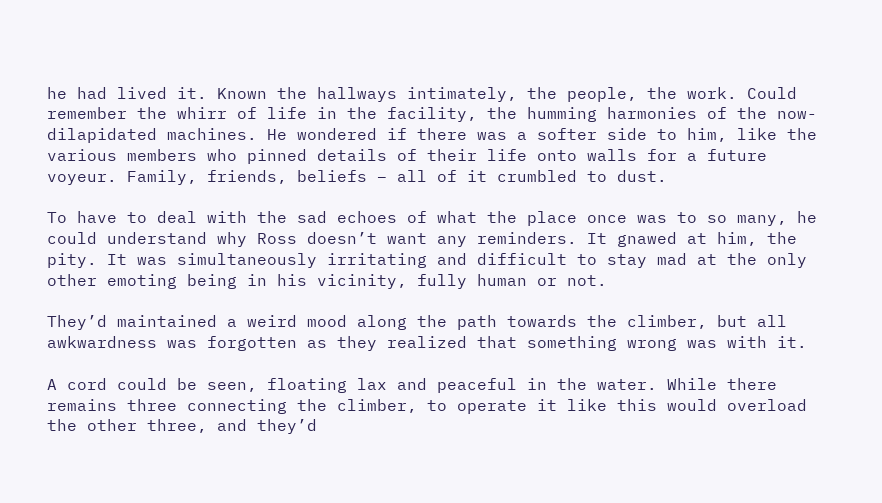he had lived it. Known the hallways intimately, the people, the work. Could remember the whirr of life in the facility, the humming harmonies of the now-dilapidated machines. He wondered if there was a softer side to him, like the various members who pinned details of their life onto walls for a future voyeur. Family, friends, beliefs – all of it crumbled to dust.

To have to deal with the sad echoes of what the place once was to so many, he could understand why Ross doesn’t want any reminders. It gnawed at him, the pity. It was simultaneously irritating and difficult to stay mad at the only other emoting being in his vicinity, fully human or not.

They’d maintained a weird mood along the path towards the climber, but all awkwardness was forgotten as they realized that something wrong was with it.

A cord could be seen, floating lax and peaceful in the water. While there remains three connecting the climber, to operate it like this would overload the other three, and they’d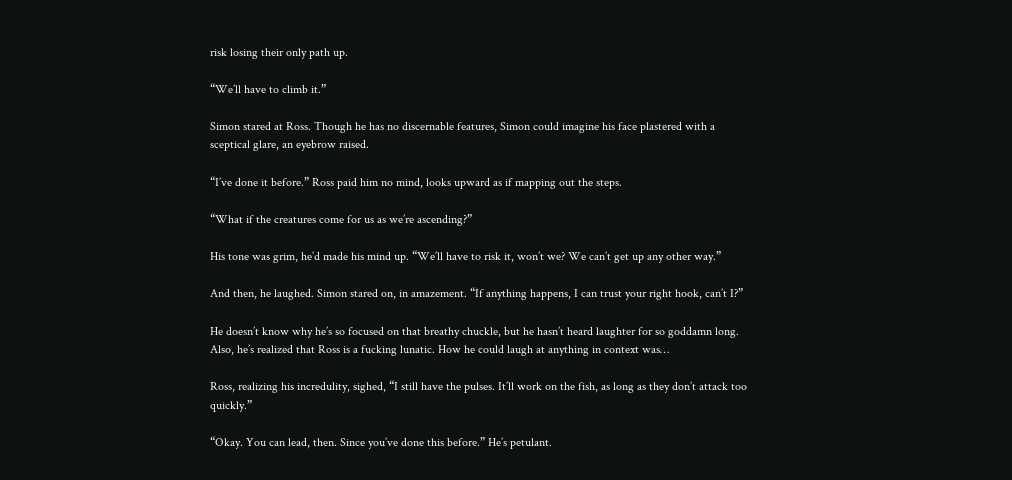risk losing their only path up.

“We’ll have to climb it.”

Simon stared at Ross. Though he has no discernable features, Simon could imagine his face plastered with a sceptical glare, an eyebrow raised.

“I’ve done it before.” Ross paid him no mind, looks upward as if mapping out the steps.

“What if the creatures come for us as we’re ascending?”

His tone was grim, he’d made his mind up. “We’ll have to risk it, won’t we? We can’t get up any other way.”

And then, he laughed. Simon stared on, in amazement. “If anything happens, I can trust your right hook, can’t I?”

He doesn’t know why he’s so focused on that breathy chuckle, but he hasn’t heard laughter for so goddamn long. Also, he’s realized that Ross is a fucking lunatic. How he could laugh at anything in context was…

Ross, realizing his incredulity, sighed, “I still have the pulses. It’ll work on the fish, as long as they don’t attack too quickly.”

“Okay. You can lead, then. Since you’ve done this before.” He’s petulant.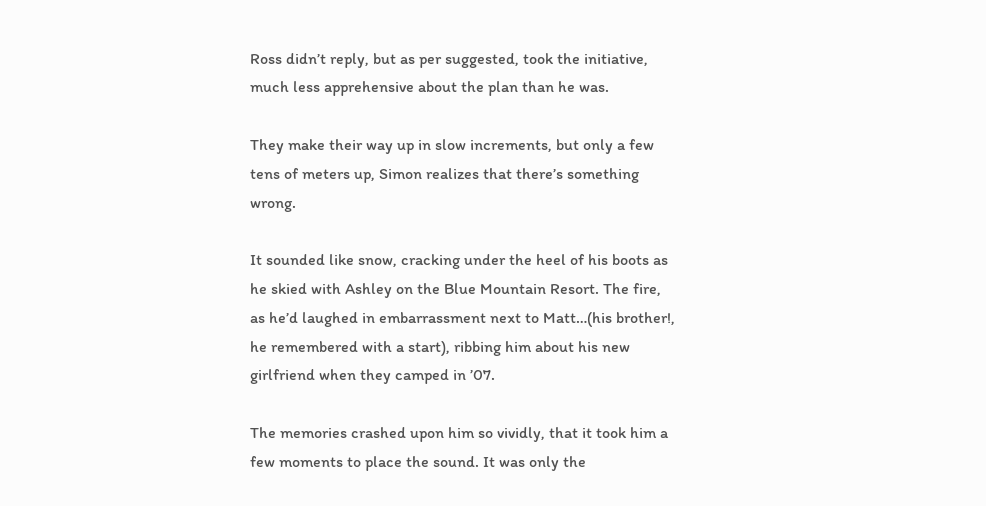Ross didn’t reply, but as per suggested, took the initiative, much less apprehensive about the plan than he was.

They make their way up in slow increments, but only a few tens of meters up, Simon realizes that there’s something wrong.

It sounded like snow, cracking under the heel of his boots as he skied with Ashley on the Blue Mountain Resort. The fire, as he’d laughed in embarrassment next to Matt…(his brother!, he remembered with a start), ribbing him about his new girlfriend when they camped in ’07.

The memories crashed upon him so vividly, that it took him a few moments to place the sound. It was only the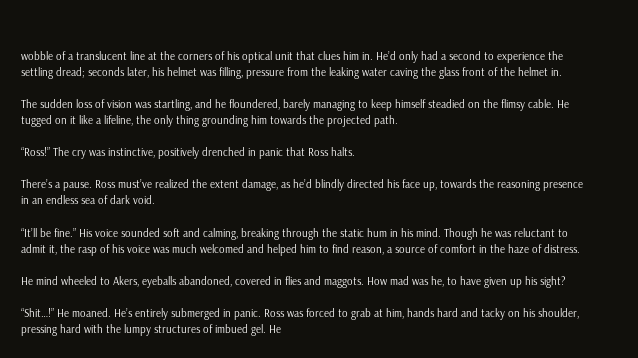wobble of a translucent line at the corners of his optical unit that clues him in. He’d only had a second to experience the settling dread; seconds later, his helmet was filling, pressure from the leaking water caving the glass front of the helmet in.

The sudden loss of vision was startling, and he floundered, barely managing to keep himself steadied on the flimsy cable. He tugged on it like a lifeline, the only thing grounding him towards the projected path.

“Ross!” The cry was instinctive, positively drenched in panic that Ross halts.

There’s a pause. Ross must’ve realized the extent damage, as he’d blindly directed his face up, towards the reasoning presence in an endless sea of dark void.

“It’ll be fine.” His voice sounded soft and calming, breaking through the static hum in his mind. Though he was reluctant to admit it, the rasp of his voice was much welcomed and helped him to find reason, a source of comfort in the haze of distress.

He mind wheeled to Akers, eyeballs abandoned, covered in flies and maggots. How mad was he, to have given up his sight?

“Shit…!” He moaned. He’s entirely submerged in panic. Ross was forced to grab at him, hands hard and tacky on his shoulder, pressing hard with the lumpy structures of imbued gel. He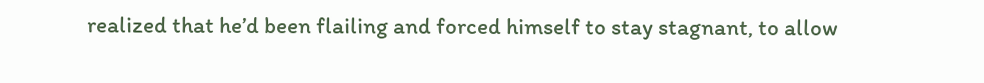realized that he’d been flailing and forced himself to stay stagnant, to allow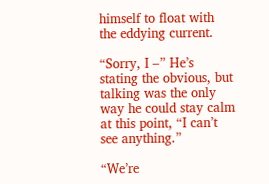himself to float with the eddying current.

“Sorry, I –” He’s stating the obvious, but talking was the only way he could stay calm at this point, “I can’t see anything.”

“We’re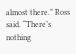almost there.” Ross said. “There’s nothing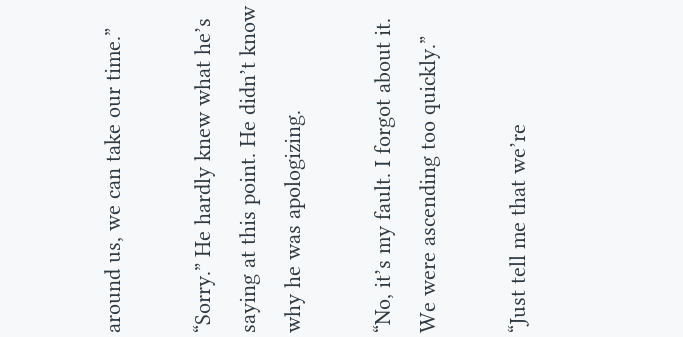around us, we can take our time.”

“Sorry.” He hardly knew what he’s saying at this point. He didn’t know why he was apologizing.

“No, it’s my fault. I forgot about it. We were ascending too quickly.”

“Just tell me that we’re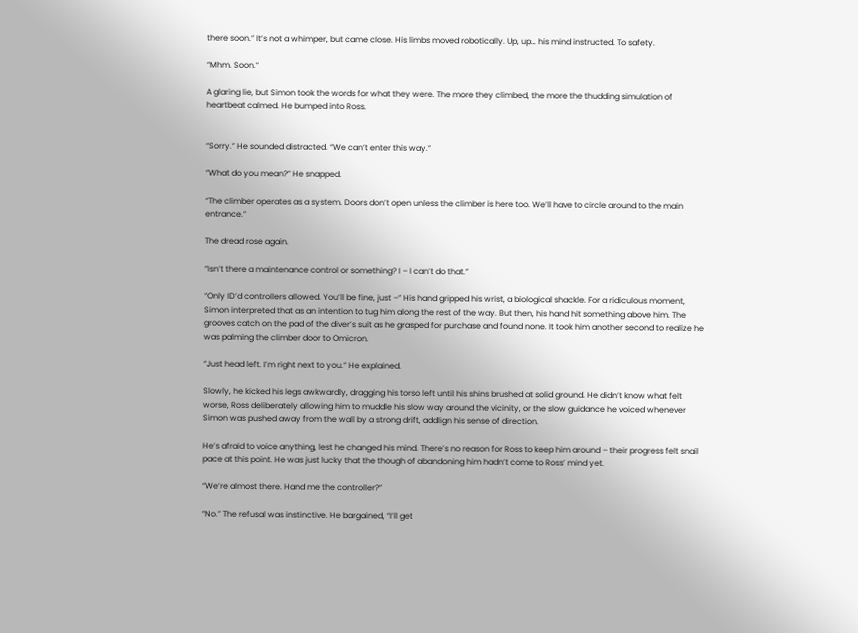there soon.” It’s not a whimper, but came close. His limbs moved robotically. Up, up… his mind instructed. To safety.

“Mhm. Soon.”

A glaring lie, but Simon took the words for what they were. The more they climbed, the more the thudding simulation of heartbeat calmed. He bumped into Ross.


“Sorry.” He sounded distracted. “We can’t enter this way.”

“What do you mean?” He snapped.

“The climber operates as a system. Doors don’t open unless the climber is here too. We’ll have to circle around to the main entrance.”

The dread rose again.

“Isn’t there a maintenance control or something? I – I can’t do that.”

“Only ID’d controllers allowed. You’ll be fine, just –” His hand gripped his wrist, a biological shackle. For a ridiculous moment, Simon interpreted that as an intention to tug him along the rest of the way. But then, his hand hit something above him. The grooves catch on the pad of the diver’s suit as he grasped for purchase and found none. It took him another second to realize he was palming the climber door to Omicron.

“Just head left. I’m right next to you.” He explained.

Slowly, he kicked his legs awkwardly, dragging his torso left until his shins brushed at solid ground. He didn’t know what felt worse, Ross deliberately allowing him to muddle his slow way around the vicinity, or the slow guidance he voiced whenever Simon was pushed away from the wall by a strong drift, addlign his sense of direction.

He’s afraid to voice anything, lest he changed his mind. There’s no reason for Ross to keep him around – their progress felt snail pace at this point. He was just lucky that the though of abandoning him hadn’t come to Ross’ mind yet.

“We’re almost there. Hand me the controller?”

“No.” The refusal was instinctive. He bargained, “I’ll get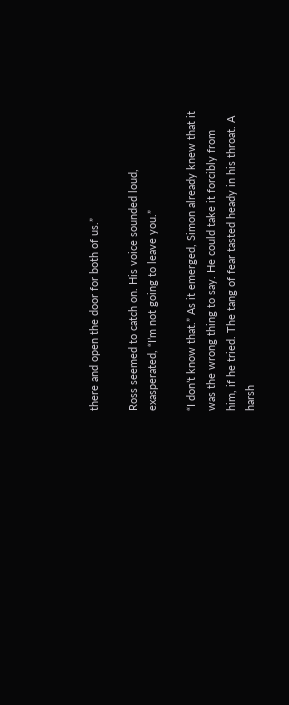there and open the door for both of us.”

Ross seemed to catch on. His voice sounded loud, exasperated, “I’m not going to leave you.”

“I don’t know that.” As it emerged, Simon already knew that it was the wrong thing to say. He could take it forcibly from him, if he tried. The tang of fear tasted heady in his throat. A harsh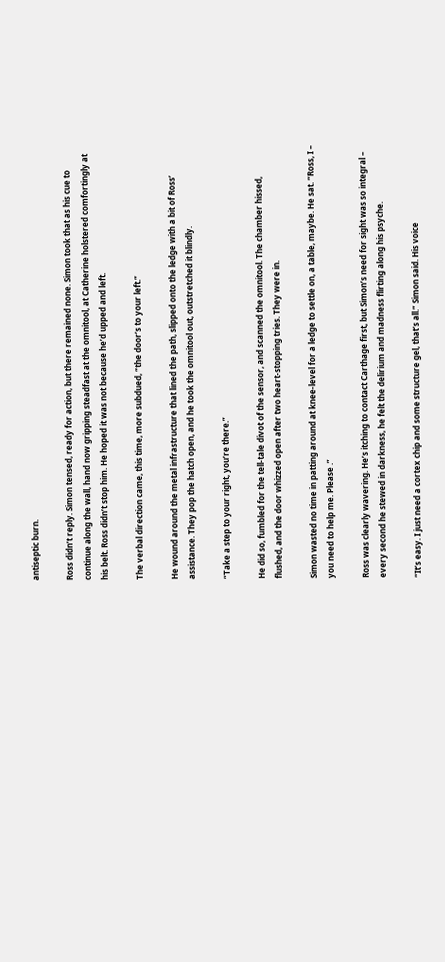antiseptic burn.

Ross didn’t reply. Simon tensed, ready for action, but there remained none. Simon took that as his cue to continue along the wall, hand now gripping steadfast at the omnitool, at Catherine holstered comfortingly at his belt. Ross didn’t stop him. He hoped it was not because he’d upped and left.

The verbal direction came, this time, more subdued, “the door’s to your left.”

He wound around the metal infrastructure that lined the path, slipped onto the ledge with a bit of Ross’ assistance. They pop the hatch open, and he took the omnitool out, outstretched it blindly.

“Take a step to your right, you’re there.”

He did so, fumbled for the tell-tale divot of the sensor, and scanned the omnitool. The chamber hissed, flushed, and the door whizzed open after two heart-stopping tries. They were in.

Simon wasted no time in patting around at knee-level for a ledge to settle on, a table, maybe. He sat. “Ross, I – you need to help me. Please .”

Ross was clearly wavering. He’s itching to contact Carthage first, but Simon’s need for sight was so integral – every second he stewed in darkness, he felt the delirium and madness flirting along his psyche.

“It’s easy. I just need a cortex chip and some structure gel, that’s all.” Simon said. His voice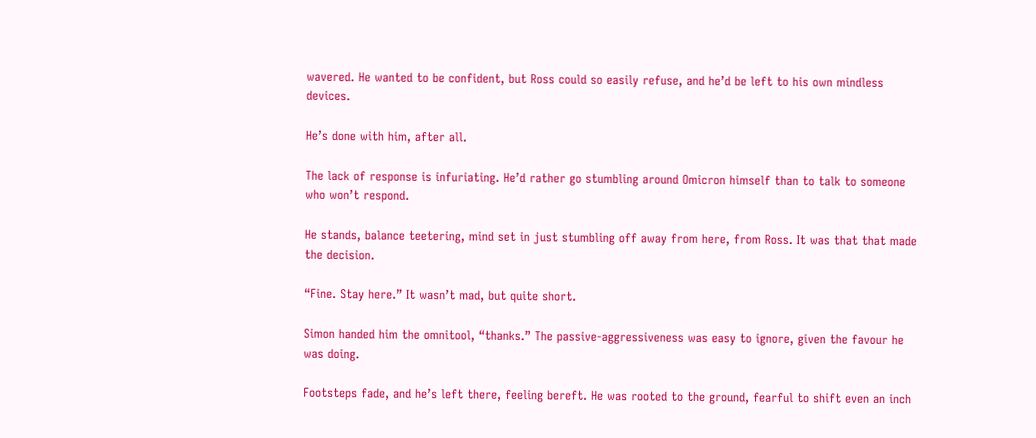wavered. He wanted to be confident, but Ross could so easily refuse, and he’d be left to his own mindless devices.

He’s done with him, after all.

The lack of response is infuriating. He’d rather go stumbling around Omicron himself than to talk to someone who won’t respond.

He stands, balance teetering, mind set in just stumbling off away from here, from Ross. It was that that made the decision.

“Fine. Stay here.” It wasn’t mad, but quite short.

Simon handed him the omnitool, “thanks.” The passive-aggressiveness was easy to ignore, given the favour he was doing.

Footsteps fade, and he’s left there, feeling bereft. He was rooted to the ground, fearful to shift even an inch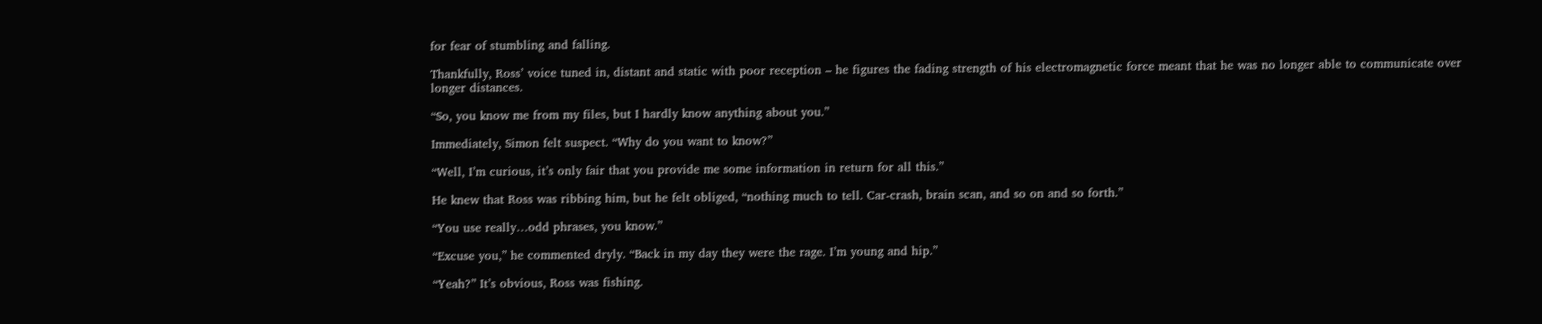for fear of stumbling and falling.

Thankfully, Ross’ voice tuned in, distant and static with poor reception – he figures the fading strength of his electromagnetic force meant that he was no longer able to communicate over longer distances.

“So, you know me from my files, but I hardly know anything about you.”

Immediately, Simon felt suspect. “Why do you want to know?”

“Well, I’m curious, it’s only fair that you provide me some information in return for all this.”

He knew that Ross was ribbing him, but he felt obliged, “nothing much to tell. Car-crash, brain scan, and so on and so forth.”

“You use really…odd phrases, you know.”

“Excuse you,” he commented dryly. “Back in my day they were the rage. I’m young and hip.”

“Yeah?” It’s obvious, Ross was fishing.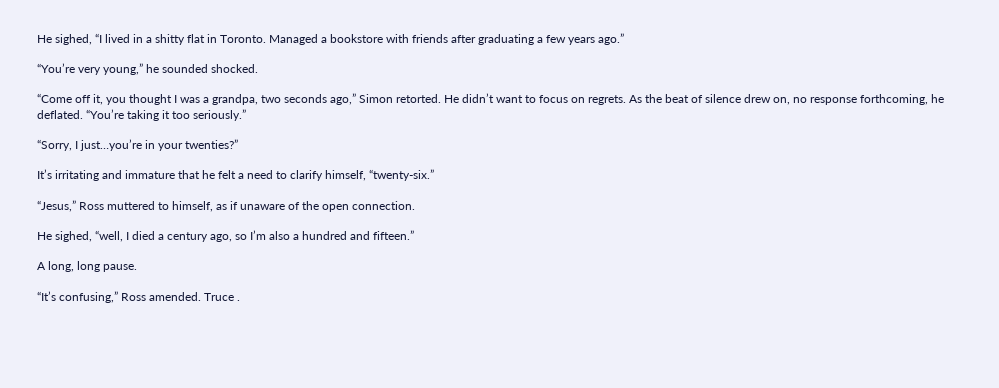He sighed, “I lived in a shitty flat in Toronto. Managed a bookstore with friends after graduating a few years ago.”

“You’re very young,” he sounded shocked.

“Come off it, you thought I was a grandpa, two seconds ago,” Simon retorted. He didn’t want to focus on regrets. As the beat of silence drew on, no response forthcoming, he deflated. “You’re taking it too seriously.”

“Sorry, I just…you’re in your twenties?”

It’s irritating and immature that he felt a need to clarify himself, “twenty-six.”

“Jesus,” Ross muttered to himself, as if unaware of the open connection.

He sighed, “well, I died a century ago, so I’m also a hundred and fifteen.”

A long, long pause.

“It’s confusing,” Ross amended. Truce .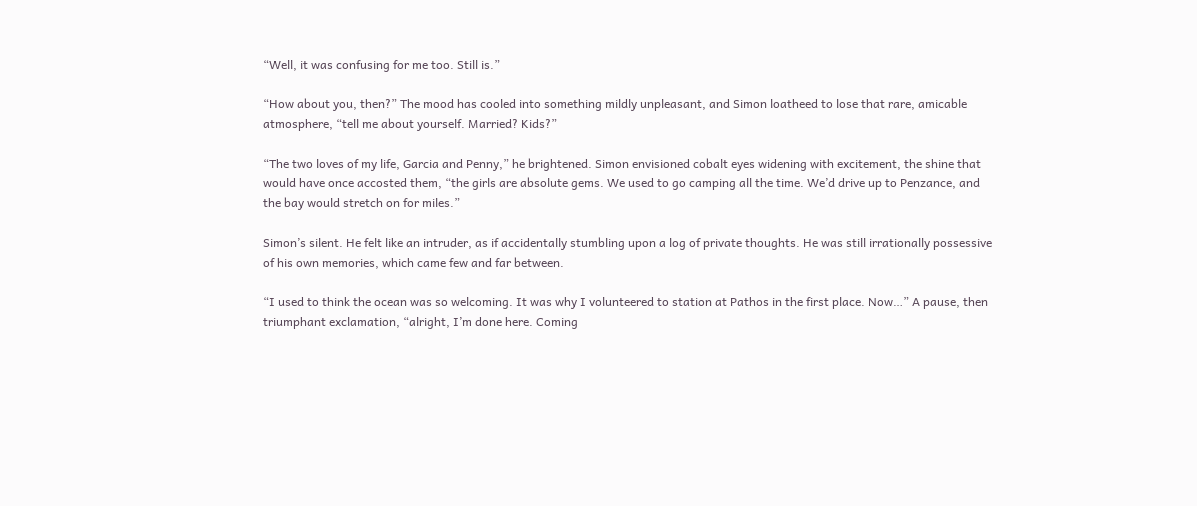“Well, it was confusing for me too. Still is.”

“How about you, then?” The mood has cooled into something mildly unpleasant, and Simon loatheed to lose that rare, amicable atmosphere, “tell me about yourself. Married? Kids?”

“The two loves of my life, Garcia and Penny,” he brightened. Simon envisioned cobalt eyes widening with excitement, the shine that would have once accosted them, “the girls are absolute gems. We used to go camping all the time. We’d drive up to Penzance, and the bay would stretch on for miles.”

Simon’s silent. He felt like an intruder, as if accidentally stumbling upon a log of private thoughts. He was still irrationally possessive of his own memories, which came few and far between.

“I used to think the ocean was so welcoming. It was why I volunteered to station at Pathos in the first place. Now…” A pause, then triumphant exclamation, “alright, I’m done here. Coming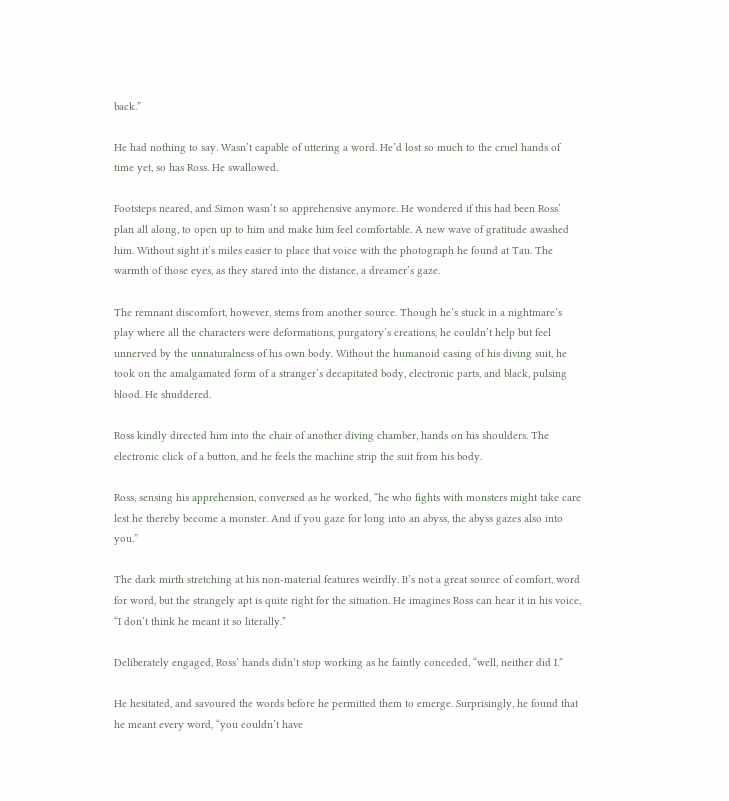back.”

He had nothing to say. Wasn’t capable of uttering a word. He’d lost so much to the cruel hands of time yet, so has Ross. He swallowed.

Footsteps neared, and Simon wasn’t so apprehensive anymore. He wondered if this had been Ross’ plan all along, to open up to him and make him feel comfortable. A new wave of gratitude awashed him. Without sight it’s miles easier to place that voice with the photograph he found at Tau. The warmth of those eyes, as they stared into the distance, a dreamer’s gaze.

The remnant discomfort, however, stems from another source. Though he’s stuck in a nightmare’s play where all the characters were deformations, purgatory’s creations, he couldn’t help but feel unnerved by the unnaturalness of his own body. Without the humanoid casing of his diving suit, he took on the amalgamated form of a stranger’s decapitated body, electronic parts, and black, pulsing blood. He shuddered.

Ross kindly directed him into the chair of another diving chamber, hands on his shoulders. The electronic click of a button, and he feels the machine strip the suit from his body.

Ross, sensing his apprehension, conversed as he worked, “he who fights with monsters might take care lest he thereby become a monster. And if you gaze for long into an abyss, the abyss gazes also into you.”

The dark mirth stretching at his non-material features weirdly. It’s not a great source of comfort, word for word, but the strangely apt is quite right for the situation. He imagines Ross can hear it in his voice, “I don’t think he meant it so literally.”

Deliberately engaged, Ross’ hands didn’t stop working as he faintly conceded, “well, neither did I.”

He hesitated, and savoured the words before he permitted them to emerge. Surprisingly, he found that he meant every word, “you couldn’t have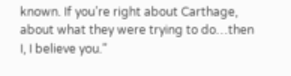known. If you’re right about Carthage, about what they were trying to do…then I, I believe you.”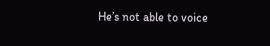He’s not able to voice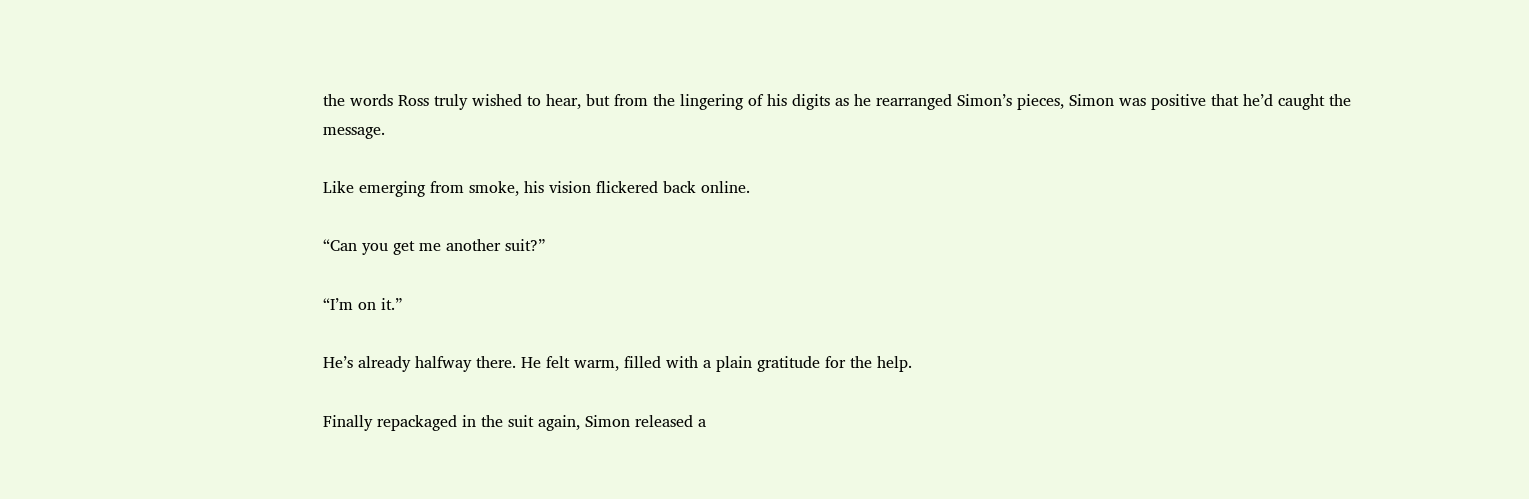the words Ross truly wished to hear, but from the lingering of his digits as he rearranged Simon’s pieces, Simon was positive that he’d caught the message.

Like emerging from smoke, his vision flickered back online.

“Can you get me another suit?”

“I’m on it.”

He’s already halfway there. He felt warm, filled with a plain gratitude for the help.

Finally repackaged in the suit again, Simon released a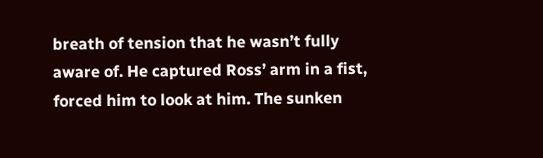breath of tension that he wasn’t fully aware of. He captured Ross’ arm in a fist, forced him to look at him. The sunken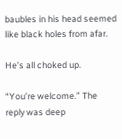baubles in his head seemed like black holes from afar.

He’s all choked up.

“You’re welcome.” The reply was deep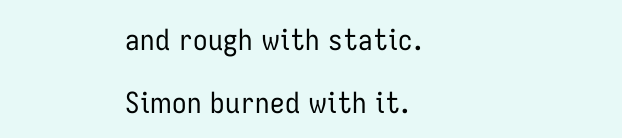and rough with static.

Simon burned with it.